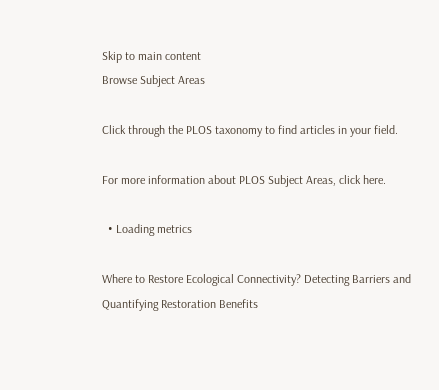Skip to main content
Browse Subject Areas

Click through the PLOS taxonomy to find articles in your field.

For more information about PLOS Subject Areas, click here.

  • Loading metrics

Where to Restore Ecological Connectivity? Detecting Barriers and Quantifying Restoration Benefits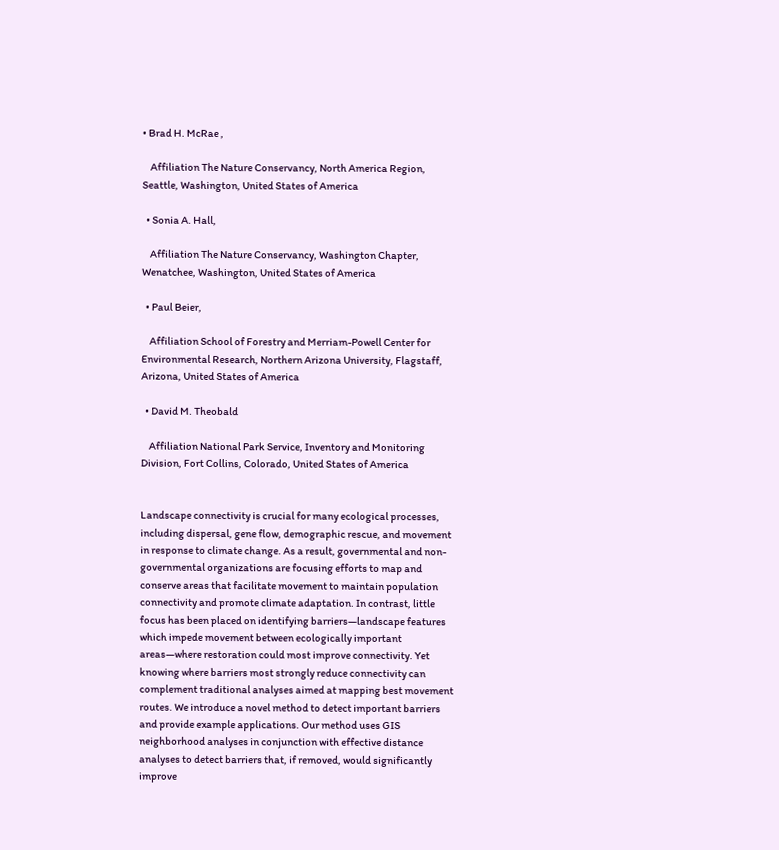• Brad H. McRae ,

    Affiliation The Nature Conservancy, North America Region, Seattle, Washington, United States of America

  • Sonia A. Hall,

    Affiliation The Nature Conservancy, Washington Chapter, Wenatchee, Washington, United States of America

  • Paul Beier,

    Affiliation School of Forestry and Merriam-Powell Center for Environmental Research, Northern Arizona University, Flagstaff, Arizona, United States of America

  • David M. Theobald

    Affiliation National Park Service, Inventory and Monitoring Division, Fort Collins, Colorado, United States of America


Landscape connectivity is crucial for many ecological processes, including dispersal, gene flow, demographic rescue, and movement in response to climate change. As a result, governmental and non-governmental organizations are focusing efforts to map and conserve areas that facilitate movement to maintain population connectivity and promote climate adaptation. In contrast, little focus has been placed on identifying barriers—landscape features which impede movement between ecologically important areas—where restoration could most improve connectivity. Yet knowing where barriers most strongly reduce connectivity can complement traditional analyses aimed at mapping best movement routes. We introduce a novel method to detect important barriers and provide example applications. Our method uses GIS neighborhood analyses in conjunction with effective distance analyses to detect barriers that, if removed, would significantly improve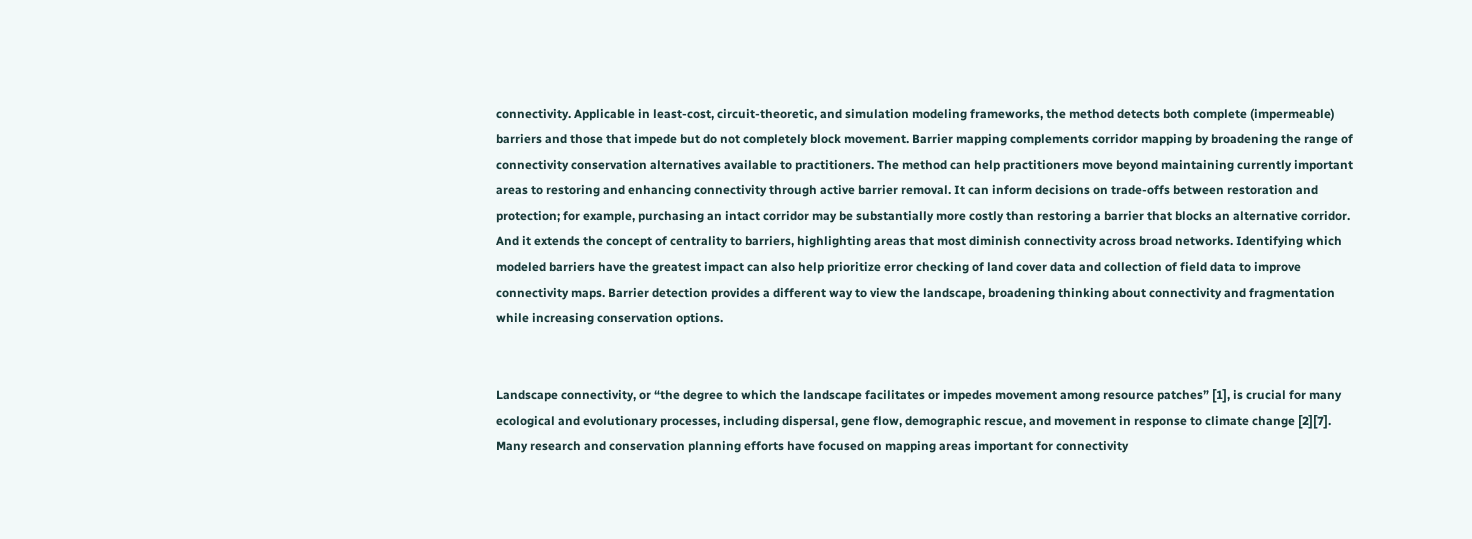connectivity. Applicable in least-cost, circuit-theoretic, and simulation modeling frameworks, the method detects both complete (impermeable) barriers and those that impede but do not completely block movement. Barrier mapping complements corridor mapping by broadening the range of connectivity conservation alternatives available to practitioners. The method can help practitioners move beyond maintaining currently important areas to restoring and enhancing connectivity through active barrier removal. It can inform decisions on trade-offs between restoration and protection; for example, purchasing an intact corridor may be substantially more costly than restoring a barrier that blocks an alternative corridor. And it extends the concept of centrality to barriers, highlighting areas that most diminish connectivity across broad networks. Identifying which modeled barriers have the greatest impact can also help prioritize error checking of land cover data and collection of field data to improve connectivity maps. Barrier detection provides a different way to view the landscape, broadening thinking about connectivity and fragmentation while increasing conservation options.


Landscape connectivity, or “the degree to which the landscape facilitates or impedes movement among resource patches” [1], is crucial for many ecological and evolutionary processes, including dispersal, gene flow, demographic rescue, and movement in response to climate change [2][7]. Many research and conservation planning efforts have focused on mapping areas important for connectivity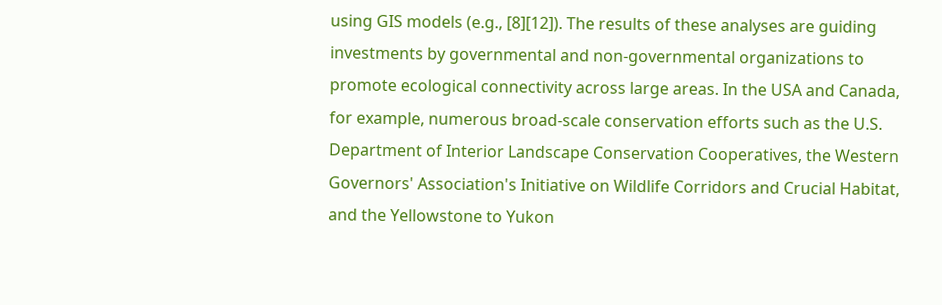using GIS models (e.g., [8][12]). The results of these analyses are guiding investments by governmental and non-governmental organizations to promote ecological connectivity across large areas. In the USA and Canada, for example, numerous broad-scale conservation efforts such as the U.S. Department of Interior Landscape Conservation Cooperatives, the Western Governors' Association's Initiative on Wildlife Corridors and Crucial Habitat, and the Yellowstone to Yukon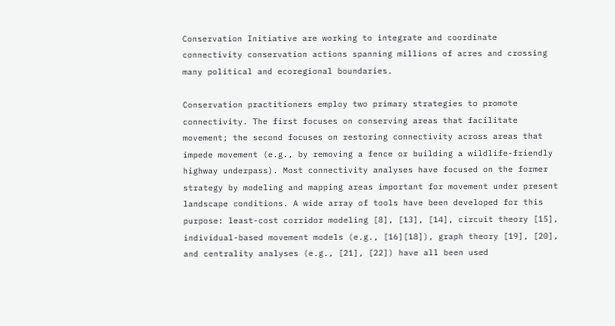Conservation Initiative are working to integrate and coordinate connectivity conservation actions spanning millions of acres and crossing many political and ecoregional boundaries.

Conservation practitioners employ two primary strategies to promote connectivity. The first focuses on conserving areas that facilitate movement; the second focuses on restoring connectivity across areas that impede movement (e.g., by removing a fence or building a wildlife-friendly highway underpass). Most connectivity analyses have focused on the former strategy by modeling and mapping areas important for movement under present landscape conditions. A wide array of tools have been developed for this purpose: least-cost corridor modeling [8], [13], [14], circuit theory [15], individual-based movement models (e.g., [16][18]), graph theory [19], [20], and centrality analyses (e.g., [21], [22]) have all been used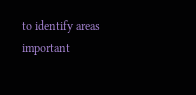to identify areas important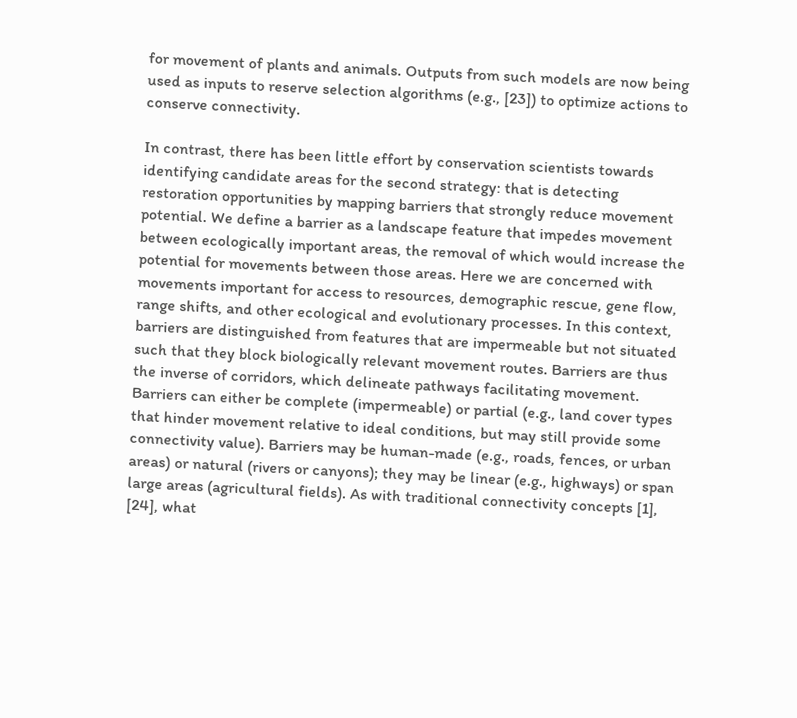for movement of plants and animals. Outputs from such models are now being used as inputs to reserve selection algorithms (e.g., [23]) to optimize actions to conserve connectivity.

In contrast, there has been little effort by conservation scientists towards identifying candidate areas for the second strategy: that is detecting restoration opportunities by mapping barriers that strongly reduce movement potential. We define a barrier as a landscape feature that impedes movement between ecologically important areas, the removal of which would increase the potential for movements between those areas. Here we are concerned with movements important for access to resources, demographic rescue, gene flow, range shifts, and other ecological and evolutionary processes. In this context, barriers are distinguished from features that are impermeable but not situated such that they block biologically relevant movement routes. Barriers are thus the inverse of corridors, which delineate pathways facilitating movement. Barriers can either be complete (impermeable) or partial (e.g., land cover types that hinder movement relative to ideal conditions, but may still provide some connectivity value). Barriers may be human-made (e.g., roads, fences, or urban areas) or natural (rivers or canyons); they may be linear (e.g., highways) or span large areas (agricultural fields). As with traditional connectivity concepts [1], [24], what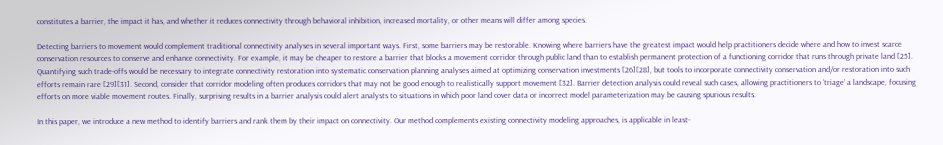constitutes a barrier, the impact it has, and whether it reduces connectivity through behavioral inhibition, increased mortality, or other means will differ among species.

Detecting barriers to movement would complement traditional connectivity analyses in several important ways. First, some barriers may be restorable. Knowing where barriers have the greatest impact would help practitioners decide where and how to invest scarce conservation resources to conserve and enhance connectivity. For example, it may be cheaper to restore a barrier that blocks a movement corridor through public land than to establish permanent protection of a functioning corridor that runs through private land [25]. Quantifying such trade-offs would be necessary to integrate connectivity restoration into systematic conservation planning analyses aimed at optimizing conservation investments [26][28], but tools to incorporate connectivity conservation and/or restoration into such efforts remain rare [29][31]. Second, consider that corridor modeling often produces corridors that may not be good enough to realistically support movement [32]. Barrier detection analysis could reveal such cases, allowing practitioners to ‘triage’ a landscape, focusing efforts on more viable movement routes. Finally, surprising results in a barrier analysis could alert analysts to situations in which poor land cover data or incorrect model parameterization may be causing spurious results.

In this paper, we introduce a new method to identify barriers and rank them by their impact on connectivity. Our method complements existing connectivity modeling approaches, is applicable in least-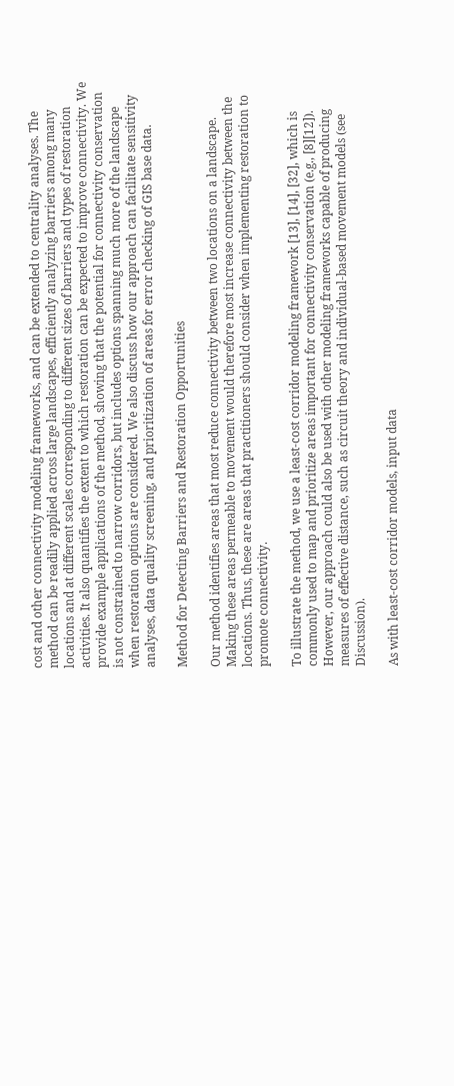cost and other connectivity modeling frameworks, and can be extended to centrality analyses. The method can be readily applied across large landscapes, efficiently analyzing barriers among many locations and at different scales corresponding to different sizes of barriers and types of restoration activities. It also quantifies the extent to which restoration can be expected to improve connectivity. We provide example applications of the method, showing that the potential for connectivity conservation is not constrained to narrow corridors, but includes options spanning much more of the landscape when restoration options are considered. We also discuss how our approach can facilitate sensitivity analyses, data quality screening, and prioritization of areas for error checking of GIS base data.

Method for Detecting Barriers and Restoration Opportunities

Our method identifies areas that most reduce connectivity between two locations on a landscape. Making these areas permeable to movement would therefore most increase connectivity between the locations. Thus, these are areas that practitioners should consider when implementing restoration to promote connectivity.

To illustrate the method, we use a least-cost corridor modeling framework [13], [14], [32], which is commonly used to map and prioritize areas important for connectivity conservation (e.g., [8][12]). However, our approach could also be used with other modeling frameworks capable of producing measures of effective distance, such as circuit theory and individual-based movement models (see Discussion).

As with least-cost corridor models, input data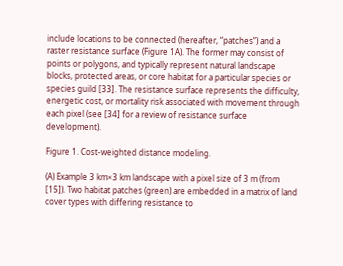include locations to be connected (hereafter, “patches”) and a raster resistance surface (Figure 1A). The former may consist of points or polygons, and typically represent natural landscape blocks, protected areas, or core habitat for a particular species or species guild [33]. The resistance surface represents the difficulty, energetic cost, or mortality risk associated with movement through each pixel (see [34] for a review of resistance surface development).

Figure 1. Cost-weighted distance modeling.

(A) Example 3 km×3 km landscape with a pixel size of 3 m (from [15]). Two habitat patches (green) are embedded in a matrix of land cover types with differing resistance to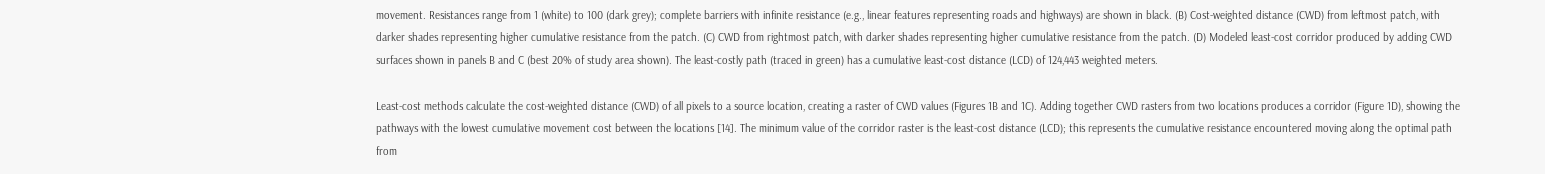movement. Resistances range from 1 (white) to 100 (dark grey); complete barriers with infinite resistance (e.g., linear features representing roads and highways) are shown in black. (B) Cost-weighted distance (CWD) from leftmost patch, with darker shades representing higher cumulative resistance from the patch. (C) CWD from rightmost patch, with darker shades representing higher cumulative resistance from the patch. (D) Modeled least-cost corridor produced by adding CWD surfaces shown in panels B and C (best 20% of study area shown). The least-costly path (traced in green) has a cumulative least-cost distance (LCD) of 124,443 weighted meters.

Least-cost methods calculate the cost-weighted distance (CWD) of all pixels to a source location, creating a raster of CWD values (Figures 1B and 1C). Adding together CWD rasters from two locations produces a corridor (Figure 1D), showing the pathways with the lowest cumulative movement cost between the locations [14]. The minimum value of the corridor raster is the least-cost distance (LCD); this represents the cumulative resistance encountered moving along the optimal path from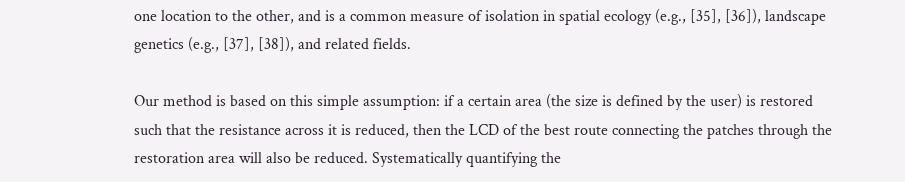one location to the other, and is a common measure of isolation in spatial ecology (e.g., [35], [36]), landscape genetics (e.g., [37], [38]), and related fields.

Our method is based on this simple assumption: if a certain area (the size is defined by the user) is restored such that the resistance across it is reduced, then the LCD of the best route connecting the patches through the restoration area will also be reduced. Systematically quantifying the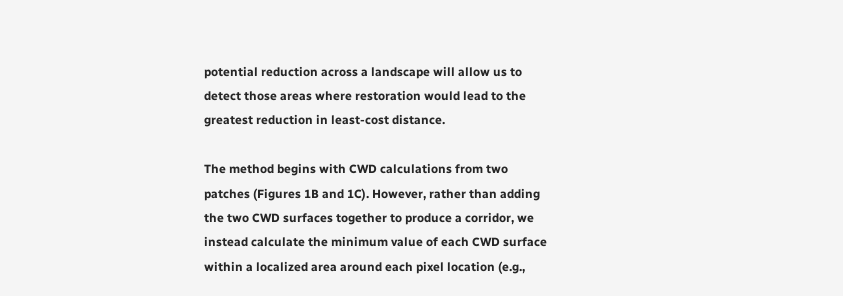potential reduction across a landscape will allow us to detect those areas where restoration would lead to the greatest reduction in least-cost distance.

The method begins with CWD calculations from two patches (Figures 1B and 1C). However, rather than adding the two CWD surfaces together to produce a corridor, we instead calculate the minimum value of each CWD surface within a localized area around each pixel location (e.g.,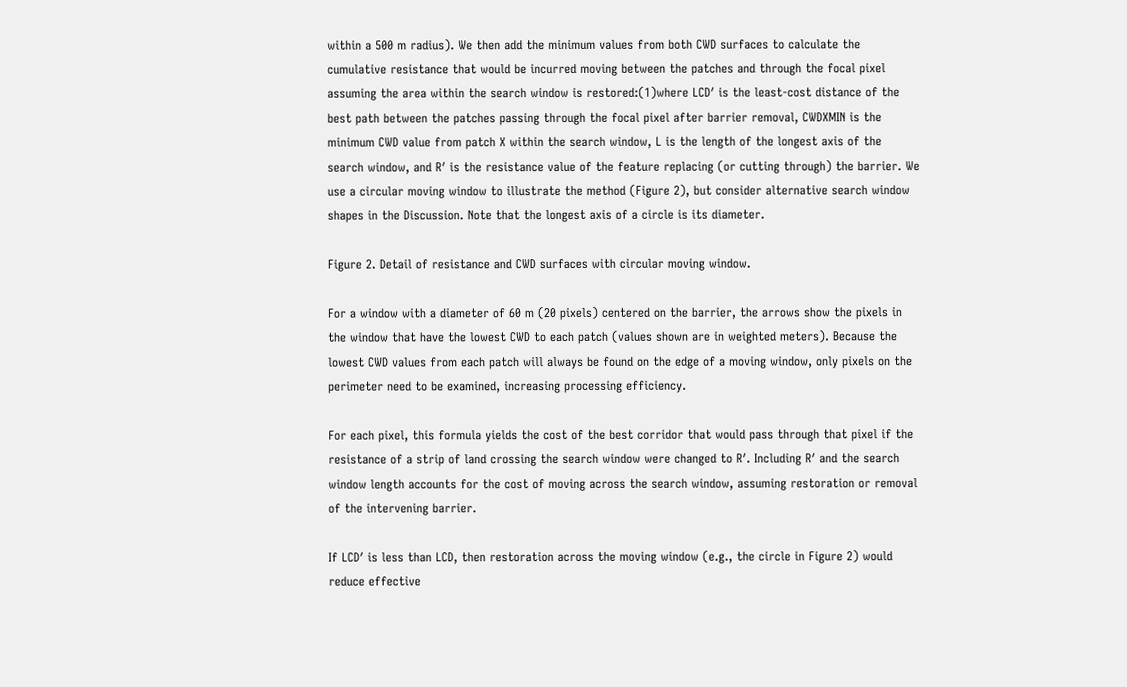within a 500 m radius). We then add the minimum values from both CWD surfaces to calculate the cumulative resistance that would be incurred moving between the patches and through the focal pixel assuming the area within the search window is restored:(1)where LCD′ is the least-cost distance of the best path between the patches passing through the focal pixel after barrier removal, CWDXMIN is the minimum CWD value from patch X within the search window, L is the length of the longest axis of the search window, and R′ is the resistance value of the feature replacing (or cutting through) the barrier. We use a circular moving window to illustrate the method (Figure 2), but consider alternative search window shapes in the Discussion. Note that the longest axis of a circle is its diameter.

Figure 2. Detail of resistance and CWD surfaces with circular moving window.

For a window with a diameter of 60 m (20 pixels) centered on the barrier, the arrows show the pixels in the window that have the lowest CWD to each patch (values shown are in weighted meters). Because the lowest CWD values from each patch will always be found on the edge of a moving window, only pixels on the perimeter need to be examined, increasing processing efficiency.

For each pixel, this formula yields the cost of the best corridor that would pass through that pixel if the resistance of a strip of land crossing the search window were changed to R′. Including R′ and the search window length accounts for the cost of moving across the search window, assuming restoration or removal of the intervening barrier.

If LCD′ is less than LCD, then restoration across the moving window (e.g., the circle in Figure 2) would reduce effective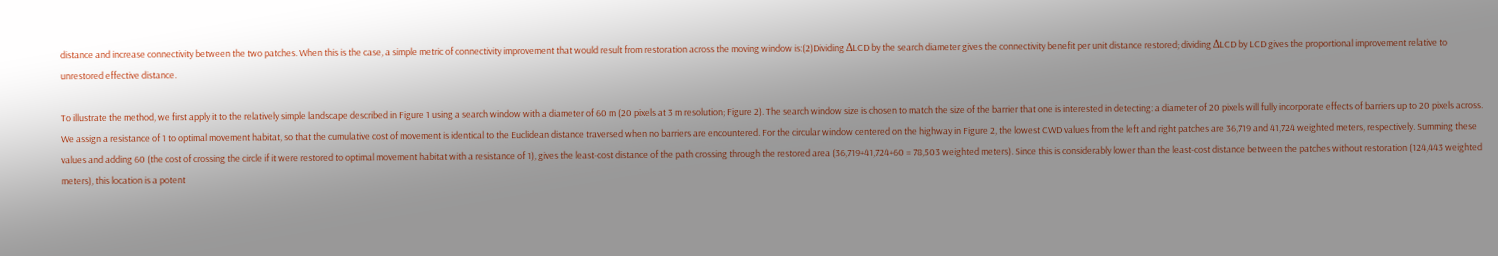distance and increase connectivity between the two patches. When this is the case, a simple metric of connectivity improvement that would result from restoration across the moving window is:(2)Dividing ΔLCD by the search diameter gives the connectivity benefit per unit distance restored; dividing ΔLCD by LCD gives the proportional improvement relative to unrestored effective distance.

To illustrate the method, we first apply it to the relatively simple landscape described in Figure 1 using a search window with a diameter of 60 m (20 pixels at 3 m resolution; Figure 2). The search window size is chosen to match the size of the barrier that one is interested in detecting: a diameter of 20 pixels will fully incorporate effects of barriers up to 20 pixels across. We assign a resistance of 1 to optimal movement habitat, so that the cumulative cost of movement is identical to the Euclidean distance traversed when no barriers are encountered. For the circular window centered on the highway in Figure 2, the lowest CWD values from the left and right patches are 36,719 and 41,724 weighted meters, respectively. Summing these values and adding 60 (the cost of crossing the circle if it were restored to optimal movement habitat with a resistance of 1), gives the least-cost distance of the path crossing through the restored area (36,719+41,724+60 = 78,503 weighted meters). Since this is considerably lower than the least-cost distance between the patches without restoration (124,443 weighted meters), this location is a potent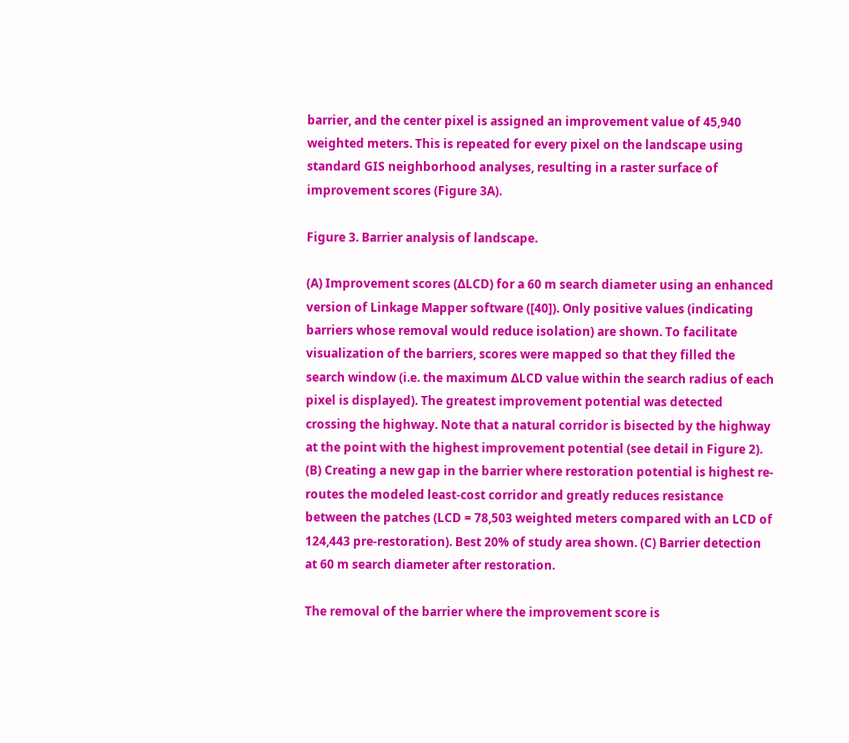barrier, and the center pixel is assigned an improvement value of 45,940 weighted meters. This is repeated for every pixel on the landscape using standard GIS neighborhood analyses, resulting in a raster surface of improvement scores (Figure 3A).

Figure 3. Barrier analysis of landscape.

(A) Improvement scores (ΔLCD) for a 60 m search diameter using an enhanced version of Linkage Mapper software ([40]). Only positive values (indicating barriers whose removal would reduce isolation) are shown. To facilitate visualization of the barriers, scores were mapped so that they filled the search window (i.e. the maximum ΔLCD value within the search radius of each pixel is displayed). The greatest improvement potential was detected crossing the highway. Note that a natural corridor is bisected by the highway at the point with the highest improvement potential (see detail in Figure 2). (B) Creating a new gap in the barrier where restoration potential is highest re-routes the modeled least-cost corridor and greatly reduces resistance between the patches (LCD = 78,503 weighted meters compared with an LCD of 124,443 pre-restoration). Best 20% of study area shown. (C) Barrier detection at 60 m search diameter after restoration.

The removal of the barrier where the improvement score is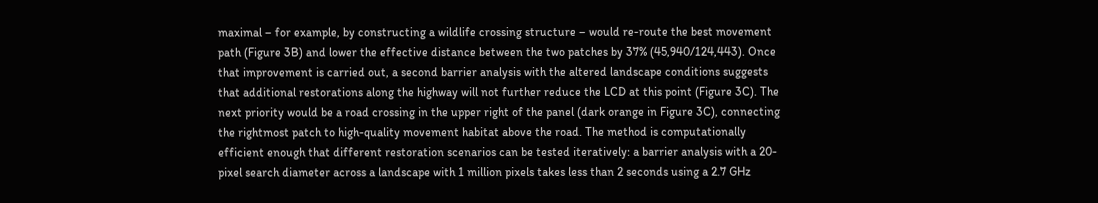maximal – for example, by constructing a wildlife crossing structure – would re-route the best movement path (Figure 3B) and lower the effective distance between the two patches by 37% (45,940/124,443). Once that improvement is carried out, a second barrier analysis with the altered landscape conditions suggests that additional restorations along the highway will not further reduce the LCD at this point (Figure 3C). The next priority would be a road crossing in the upper right of the panel (dark orange in Figure 3C), connecting the rightmost patch to high-quality movement habitat above the road. The method is computationally efficient enough that different restoration scenarios can be tested iteratively: a barrier analysis with a 20- pixel search diameter across a landscape with 1 million pixels takes less than 2 seconds using a 2.7 GHz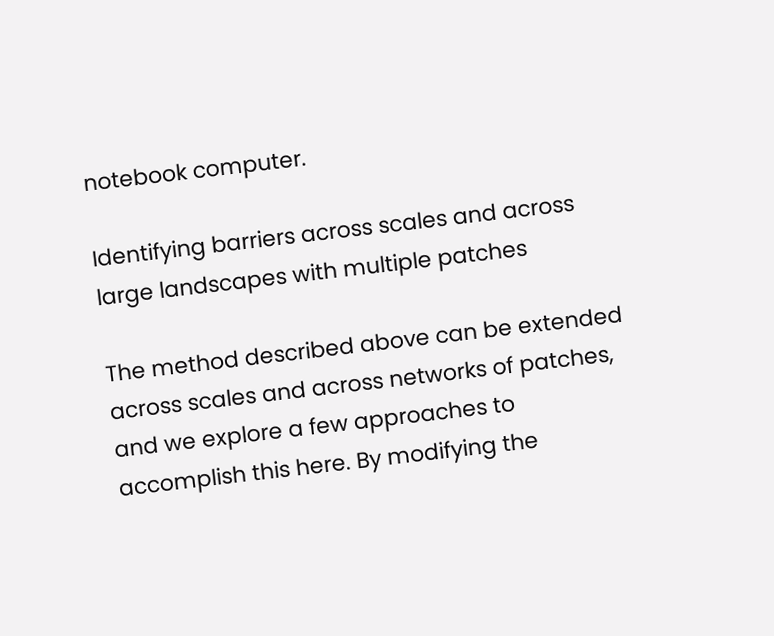notebook computer.

Identifying barriers across scales and across large landscapes with multiple patches

The method described above can be extended across scales and across networks of patches, and we explore a few approaches to accomplish this here. By modifying the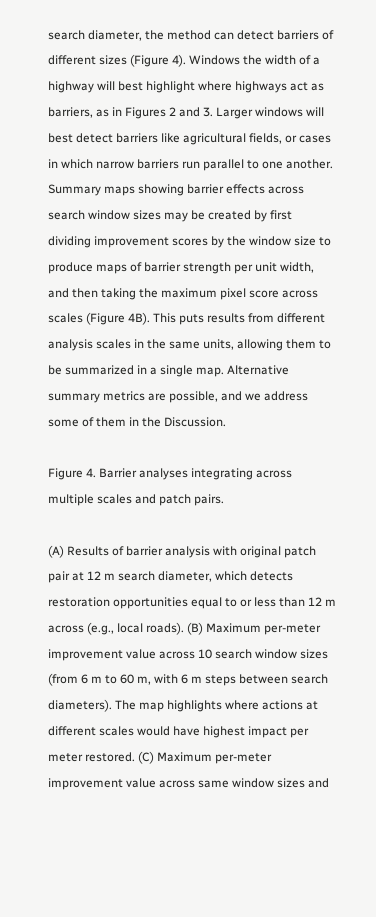search diameter, the method can detect barriers of different sizes (Figure 4). Windows the width of a highway will best highlight where highways act as barriers, as in Figures 2 and 3. Larger windows will best detect barriers like agricultural fields, or cases in which narrow barriers run parallel to one another. Summary maps showing barrier effects across search window sizes may be created by first dividing improvement scores by the window size to produce maps of barrier strength per unit width, and then taking the maximum pixel score across scales (Figure 4B). This puts results from different analysis scales in the same units, allowing them to be summarized in a single map. Alternative summary metrics are possible, and we address some of them in the Discussion.

Figure 4. Barrier analyses integrating across multiple scales and patch pairs.

(A) Results of barrier analysis with original patch pair at 12 m search diameter, which detects restoration opportunities equal to or less than 12 m across (e.g., local roads). (B) Maximum per-meter improvement value across 10 search window sizes (from 6 m to 60 m, with 6 m steps between search diameters). The map highlights where actions at different scales would have highest impact per meter restored. (C) Maximum per-meter improvement value across same window sizes and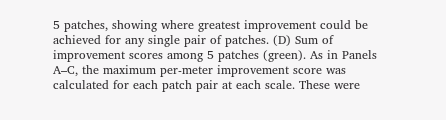5 patches, showing where greatest improvement could be achieved for any single pair of patches. (D) Sum of improvement scores among 5 patches (green). As in Panels A–C, the maximum per-meter improvement score was calculated for each patch pair at each scale. These were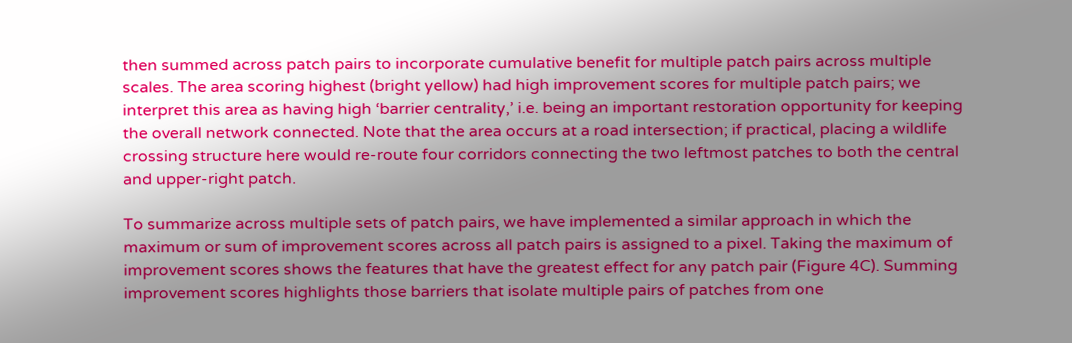then summed across patch pairs to incorporate cumulative benefit for multiple patch pairs across multiple scales. The area scoring highest (bright yellow) had high improvement scores for multiple patch pairs; we interpret this area as having high ‘barrier centrality,’ i.e. being an important restoration opportunity for keeping the overall network connected. Note that the area occurs at a road intersection; if practical, placing a wildlife crossing structure here would re-route four corridors connecting the two leftmost patches to both the central and upper-right patch.

To summarize across multiple sets of patch pairs, we have implemented a similar approach in which the maximum or sum of improvement scores across all patch pairs is assigned to a pixel. Taking the maximum of improvement scores shows the features that have the greatest effect for any patch pair (Figure 4C). Summing improvement scores highlights those barriers that isolate multiple pairs of patches from one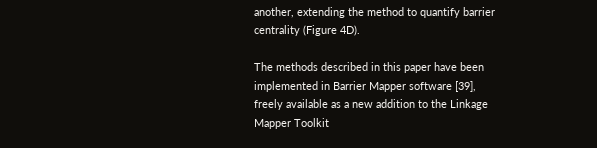another, extending the method to quantify barrier centrality (Figure 4D).

The methods described in this paper have been implemented in Barrier Mapper software [39], freely available as a new addition to the Linkage Mapper Toolkit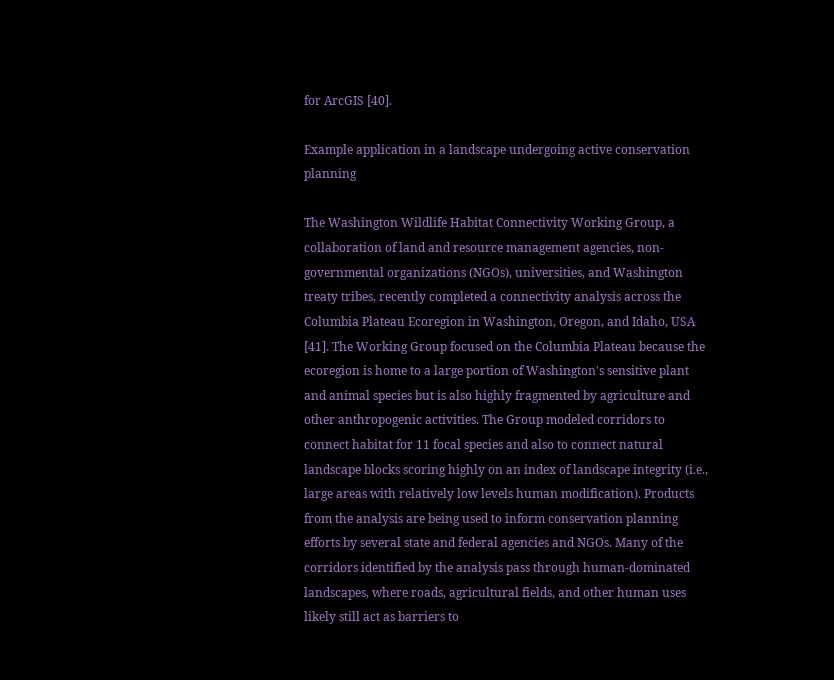for ArcGIS [40].

Example application in a landscape undergoing active conservation planning

The Washington Wildlife Habitat Connectivity Working Group, a collaboration of land and resource management agencies, non-governmental organizations (NGOs), universities, and Washington treaty tribes, recently completed a connectivity analysis across the Columbia Plateau Ecoregion in Washington, Oregon, and Idaho, USA [41]. The Working Group focused on the Columbia Plateau because the ecoregion is home to a large portion of Washington's sensitive plant and animal species but is also highly fragmented by agriculture and other anthropogenic activities. The Group modeled corridors to connect habitat for 11 focal species and also to connect natural landscape blocks scoring highly on an index of landscape integrity (i.e., large areas with relatively low levels human modification). Products from the analysis are being used to inform conservation planning efforts by several state and federal agencies and NGOs. Many of the corridors identified by the analysis pass through human-dominated landscapes, where roads, agricultural fields, and other human uses likely still act as barriers to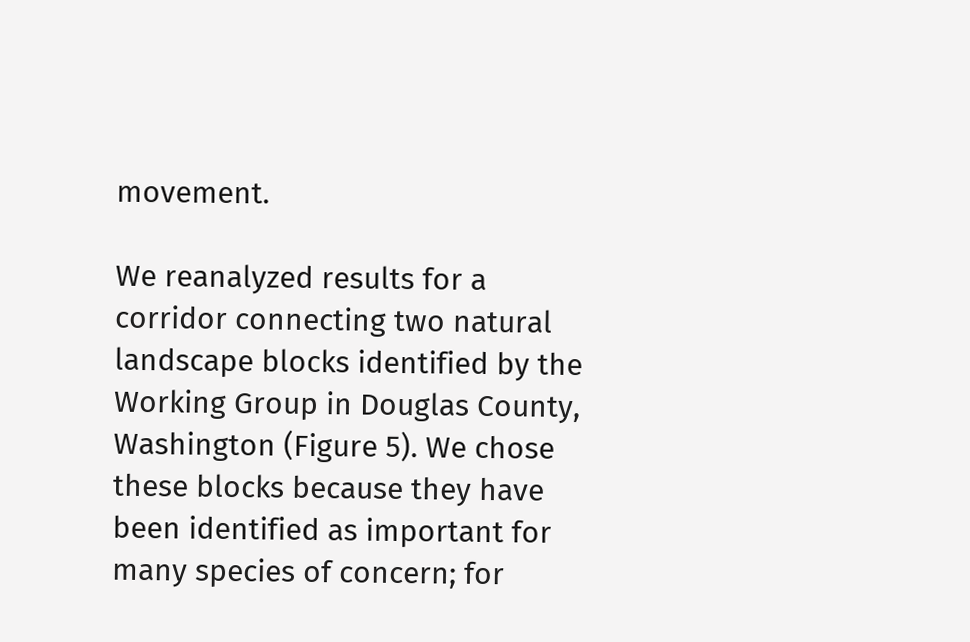movement.

We reanalyzed results for a corridor connecting two natural landscape blocks identified by the Working Group in Douglas County, Washington (Figure 5). We chose these blocks because they have been identified as important for many species of concern; for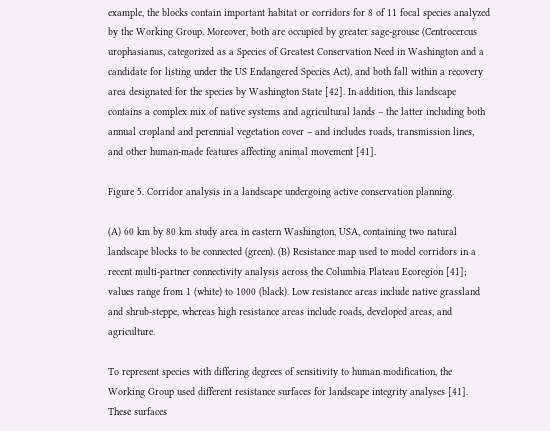example, the blocks contain important habitat or corridors for 8 of 11 focal species analyzed by the Working Group. Moreover, both are occupied by greater sage-grouse (Centrocercus urophasianus, categorized as a Species of Greatest Conservation Need in Washington and a candidate for listing under the US Endangered Species Act), and both fall within a recovery area designated for the species by Washington State [42]. In addition, this landscape contains a complex mix of native systems and agricultural lands – the latter including both annual cropland and perennial vegetation cover – and includes roads, transmission lines, and other human-made features affecting animal movement [41].

Figure 5. Corridor analysis in a landscape undergoing active conservation planning.

(A) 60 km by 80 km study area in eastern Washington, USA, containing two natural landscape blocks to be connected (green). (B) Resistance map used to model corridors in a recent multi-partner connectivity analysis across the Columbia Plateau Ecoregion [41]; values range from 1 (white) to 1000 (black). Low resistance areas include native grassland and shrub-steppe, whereas high resistance areas include roads, developed areas, and agriculture.

To represent species with differing degrees of sensitivity to human modification, the Working Group used different resistance surfaces for landscape integrity analyses [41]. These surfaces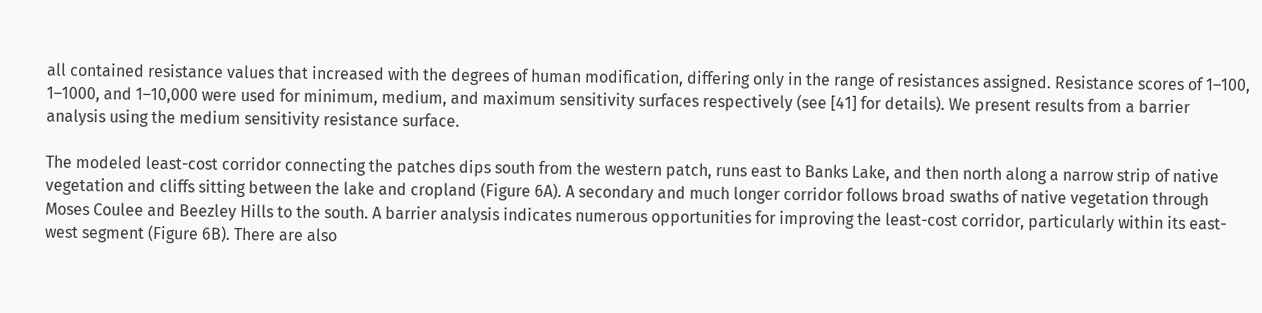all contained resistance values that increased with the degrees of human modification, differing only in the range of resistances assigned. Resistance scores of 1–100, 1–1000, and 1–10,000 were used for minimum, medium, and maximum sensitivity surfaces respectively (see [41] for details). We present results from a barrier analysis using the medium sensitivity resistance surface.

The modeled least-cost corridor connecting the patches dips south from the western patch, runs east to Banks Lake, and then north along a narrow strip of native vegetation and cliffs sitting between the lake and cropland (Figure 6A). A secondary and much longer corridor follows broad swaths of native vegetation through Moses Coulee and Beezley Hills to the south. A barrier analysis indicates numerous opportunities for improving the least-cost corridor, particularly within its east-west segment (Figure 6B). There are also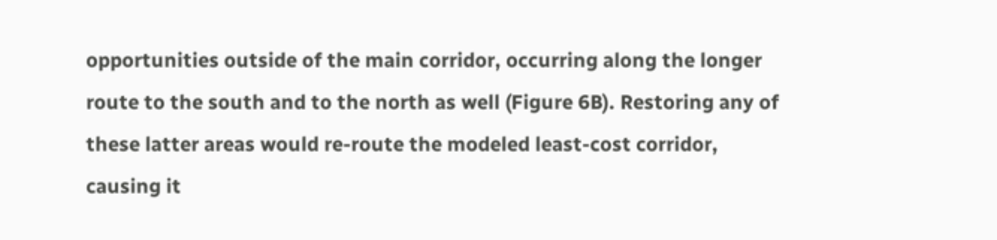opportunities outside of the main corridor, occurring along the longer route to the south and to the north as well (Figure 6B). Restoring any of these latter areas would re-route the modeled least-cost corridor, causing it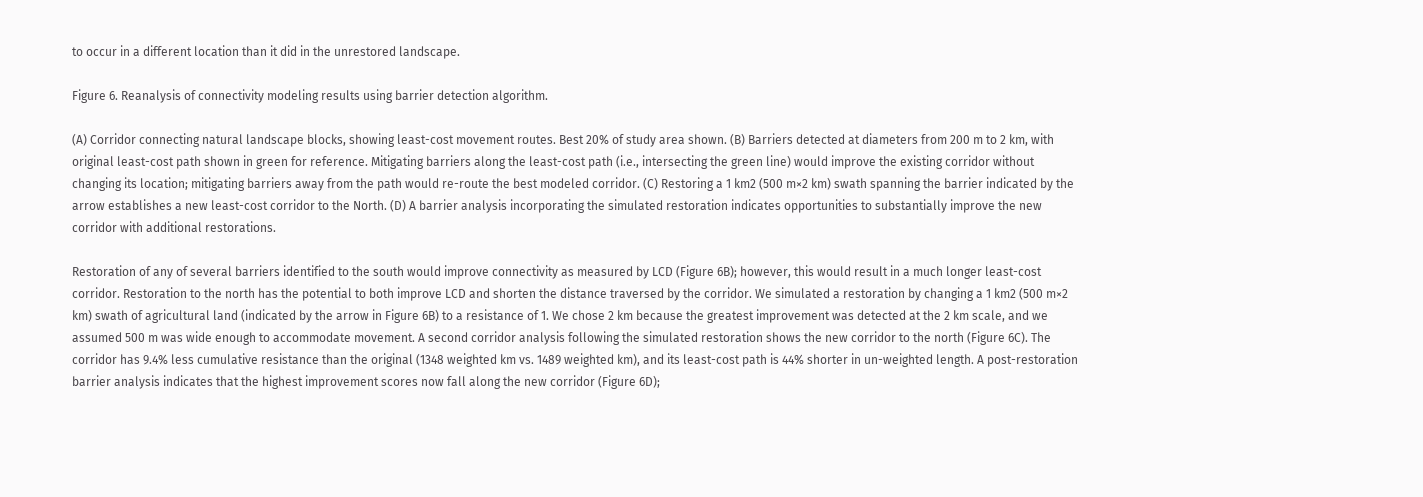to occur in a different location than it did in the unrestored landscape.

Figure 6. Reanalysis of connectivity modeling results using barrier detection algorithm.

(A) Corridor connecting natural landscape blocks, showing least-cost movement routes. Best 20% of study area shown. (B) Barriers detected at diameters from 200 m to 2 km, with original least-cost path shown in green for reference. Mitigating barriers along the least-cost path (i.e., intersecting the green line) would improve the existing corridor without changing its location; mitigating barriers away from the path would re-route the best modeled corridor. (C) Restoring a 1 km2 (500 m×2 km) swath spanning the barrier indicated by the arrow establishes a new least-cost corridor to the North. (D) A barrier analysis incorporating the simulated restoration indicates opportunities to substantially improve the new corridor with additional restorations.

Restoration of any of several barriers identified to the south would improve connectivity as measured by LCD (Figure 6B); however, this would result in a much longer least-cost corridor. Restoration to the north has the potential to both improve LCD and shorten the distance traversed by the corridor. We simulated a restoration by changing a 1 km2 (500 m×2 km) swath of agricultural land (indicated by the arrow in Figure 6B) to a resistance of 1. We chose 2 km because the greatest improvement was detected at the 2 km scale, and we assumed 500 m was wide enough to accommodate movement. A second corridor analysis following the simulated restoration shows the new corridor to the north (Figure 6C). The corridor has 9.4% less cumulative resistance than the original (1348 weighted km vs. 1489 weighted km), and its least-cost path is 44% shorter in un-weighted length. A post-restoration barrier analysis indicates that the highest improvement scores now fall along the new corridor (Figure 6D);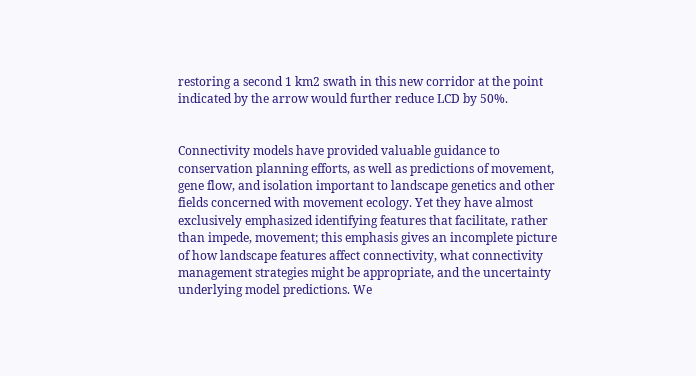restoring a second 1 km2 swath in this new corridor at the point indicated by the arrow would further reduce LCD by 50%.


Connectivity models have provided valuable guidance to conservation planning efforts, as well as predictions of movement, gene flow, and isolation important to landscape genetics and other fields concerned with movement ecology. Yet they have almost exclusively emphasized identifying features that facilitate, rather than impede, movement; this emphasis gives an incomplete picture of how landscape features affect connectivity, what connectivity management strategies might be appropriate, and the uncertainty underlying model predictions. We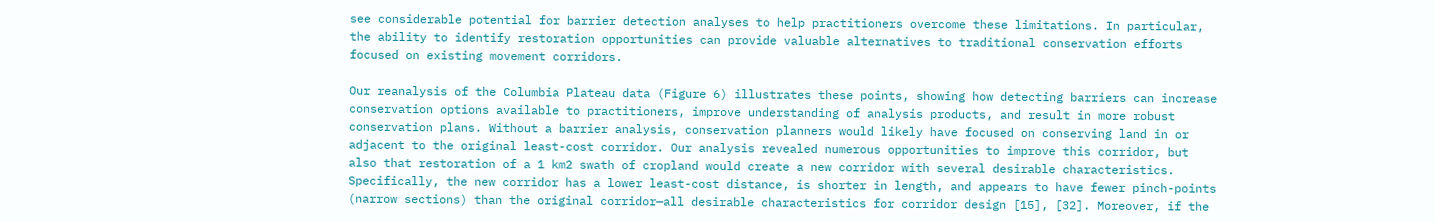see considerable potential for barrier detection analyses to help practitioners overcome these limitations. In particular, the ability to identify restoration opportunities can provide valuable alternatives to traditional conservation efforts focused on existing movement corridors.

Our reanalysis of the Columbia Plateau data (Figure 6) illustrates these points, showing how detecting barriers can increase conservation options available to practitioners, improve understanding of analysis products, and result in more robust conservation plans. Without a barrier analysis, conservation planners would likely have focused on conserving land in or adjacent to the original least-cost corridor. Our analysis revealed numerous opportunities to improve this corridor, but also that restoration of a 1 km2 swath of cropland would create a new corridor with several desirable characteristics. Specifically, the new corridor has a lower least-cost distance, is shorter in length, and appears to have fewer pinch-points (narrow sections) than the original corridor—all desirable characteristics for corridor design [15], [32]. Moreover, if the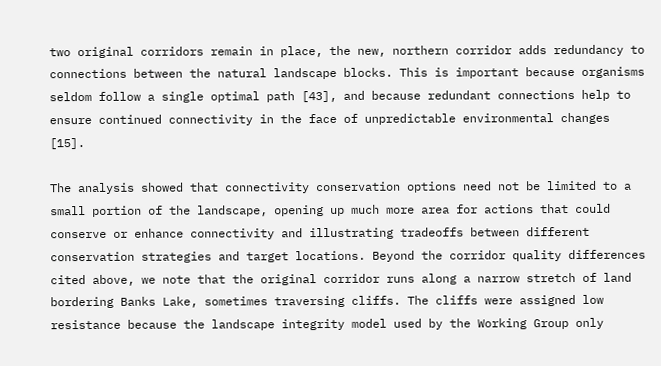two original corridors remain in place, the new, northern corridor adds redundancy to connections between the natural landscape blocks. This is important because organisms seldom follow a single optimal path [43], and because redundant connections help to ensure continued connectivity in the face of unpredictable environmental changes [15].

The analysis showed that connectivity conservation options need not be limited to a small portion of the landscape, opening up much more area for actions that could conserve or enhance connectivity and illustrating tradeoffs between different conservation strategies and target locations. Beyond the corridor quality differences cited above, we note that the original corridor runs along a narrow stretch of land bordering Banks Lake, sometimes traversing cliffs. The cliffs were assigned low resistance because the landscape integrity model used by the Working Group only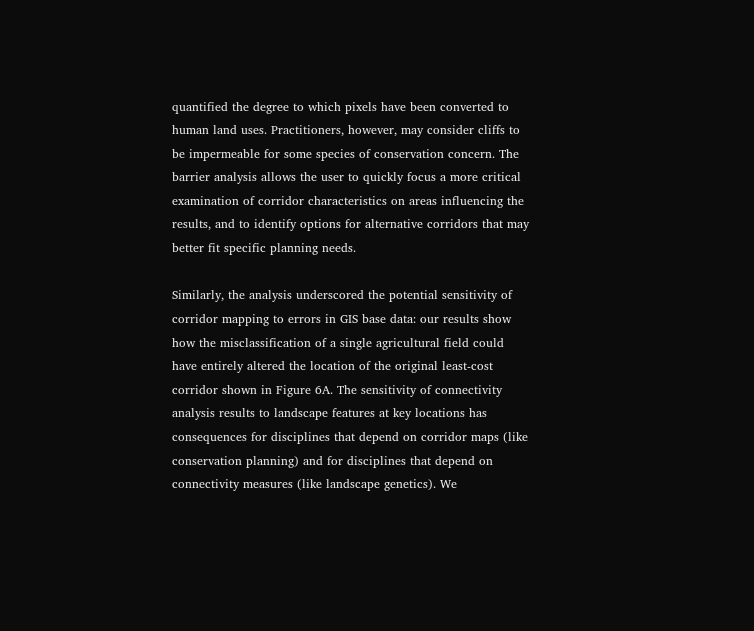quantified the degree to which pixels have been converted to human land uses. Practitioners, however, may consider cliffs to be impermeable for some species of conservation concern. The barrier analysis allows the user to quickly focus a more critical examination of corridor characteristics on areas influencing the results, and to identify options for alternative corridors that may better fit specific planning needs.

Similarly, the analysis underscored the potential sensitivity of corridor mapping to errors in GIS base data: our results show how the misclassification of a single agricultural field could have entirely altered the location of the original least-cost corridor shown in Figure 6A. The sensitivity of connectivity analysis results to landscape features at key locations has consequences for disciplines that depend on corridor maps (like conservation planning) and for disciplines that depend on connectivity measures (like landscape genetics). We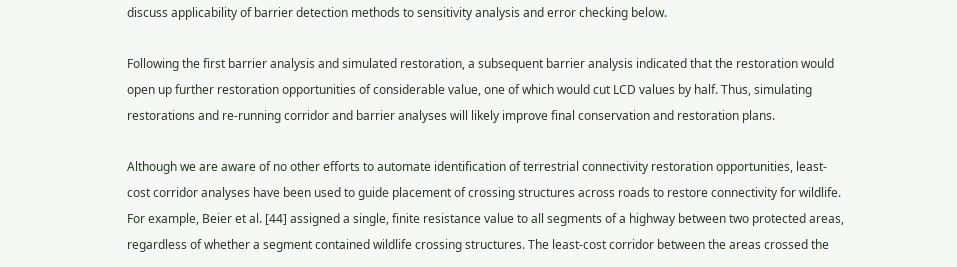discuss applicability of barrier detection methods to sensitivity analysis and error checking below.

Following the first barrier analysis and simulated restoration, a subsequent barrier analysis indicated that the restoration would open up further restoration opportunities of considerable value, one of which would cut LCD values by half. Thus, simulating restorations and re-running corridor and barrier analyses will likely improve final conservation and restoration plans.

Although we are aware of no other efforts to automate identification of terrestrial connectivity restoration opportunities, least-cost corridor analyses have been used to guide placement of crossing structures across roads to restore connectivity for wildlife. For example, Beier et al. [44] assigned a single, finite resistance value to all segments of a highway between two protected areas, regardless of whether a segment contained wildlife crossing structures. The least-cost corridor between the areas crossed the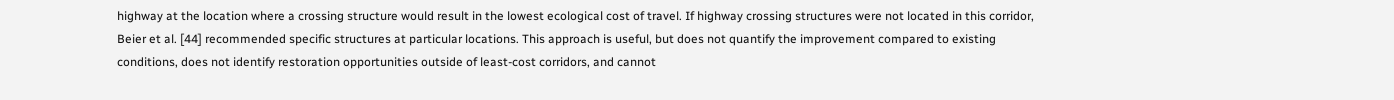highway at the location where a crossing structure would result in the lowest ecological cost of travel. If highway crossing structures were not located in this corridor, Beier et al. [44] recommended specific structures at particular locations. This approach is useful, but does not quantify the improvement compared to existing conditions, does not identify restoration opportunities outside of least-cost corridors, and cannot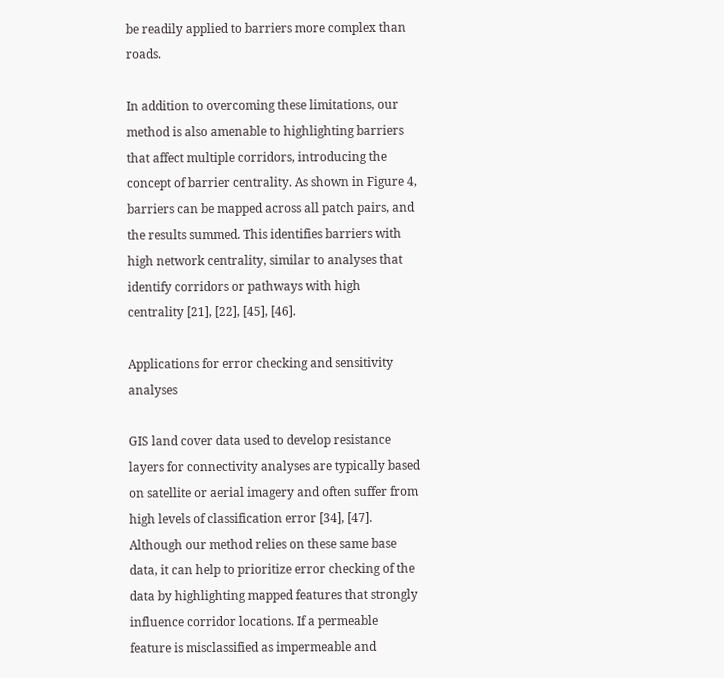be readily applied to barriers more complex than roads.

In addition to overcoming these limitations, our method is also amenable to highlighting barriers that affect multiple corridors, introducing the concept of barrier centrality. As shown in Figure 4, barriers can be mapped across all patch pairs, and the results summed. This identifies barriers with high network centrality, similar to analyses that identify corridors or pathways with high centrality [21], [22], [45], [46].

Applications for error checking and sensitivity analyses

GIS land cover data used to develop resistance layers for connectivity analyses are typically based on satellite or aerial imagery and often suffer from high levels of classification error [34], [47]. Although our method relies on these same base data, it can help to prioritize error checking of the data by highlighting mapped features that strongly influence corridor locations. If a permeable feature is misclassified as impermeable and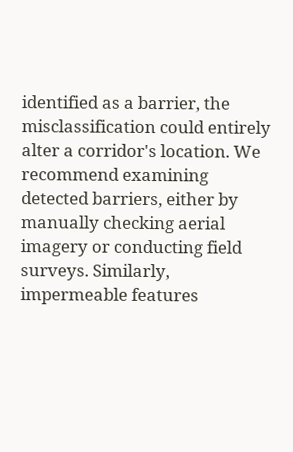identified as a barrier, the misclassification could entirely alter a corridor's location. We recommend examining detected barriers, either by manually checking aerial imagery or conducting field surveys. Similarly, impermeable features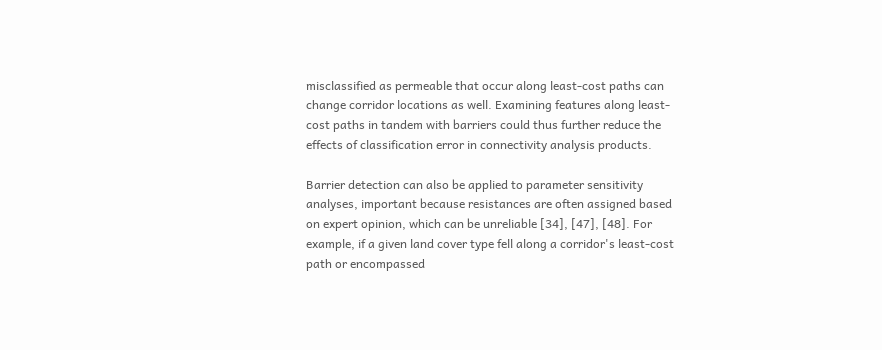misclassified as permeable that occur along least-cost paths can change corridor locations as well. Examining features along least-cost paths in tandem with barriers could thus further reduce the effects of classification error in connectivity analysis products.

Barrier detection can also be applied to parameter sensitivity analyses, important because resistances are often assigned based on expert opinion, which can be unreliable [34], [47], [48]. For example, if a given land cover type fell along a corridor's least-cost path or encompassed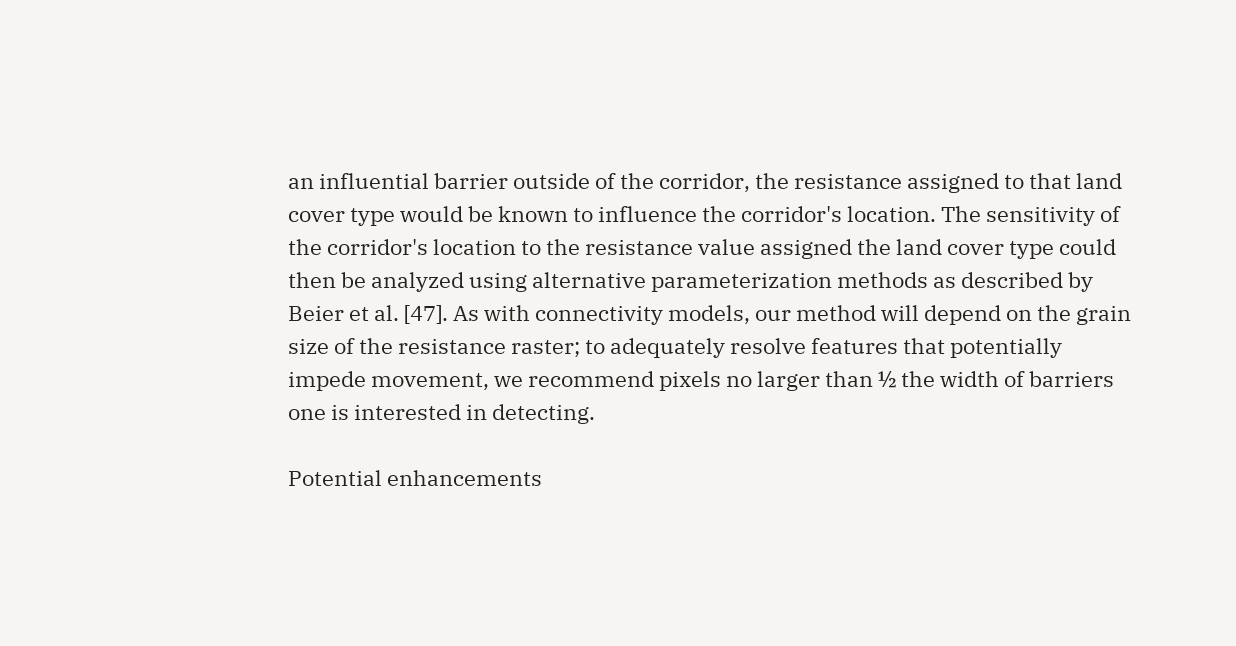an influential barrier outside of the corridor, the resistance assigned to that land cover type would be known to influence the corridor's location. The sensitivity of the corridor's location to the resistance value assigned the land cover type could then be analyzed using alternative parameterization methods as described by Beier et al. [47]. As with connectivity models, our method will depend on the grain size of the resistance raster; to adequately resolve features that potentially impede movement, we recommend pixels no larger than ½ the width of barriers one is interested in detecting.

Potential enhancements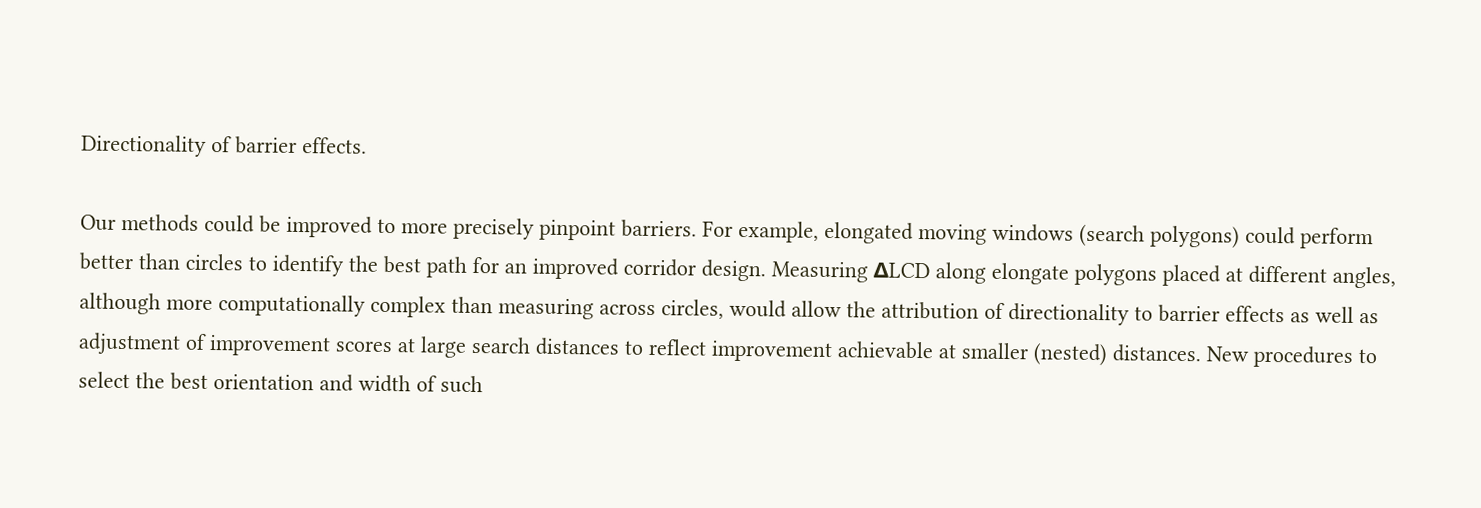Directionality of barrier effects.

Our methods could be improved to more precisely pinpoint barriers. For example, elongated moving windows (search polygons) could perform better than circles to identify the best path for an improved corridor design. Measuring ΔLCD along elongate polygons placed at different angles, although more computationally complex than measuring across circles, would allow the attribution of directionality to barrier effects as well as adjustment of improvement scores at large search distances to reflect improvement achievable at smaller (nested) distances. New procedures to select the best orientation and width of such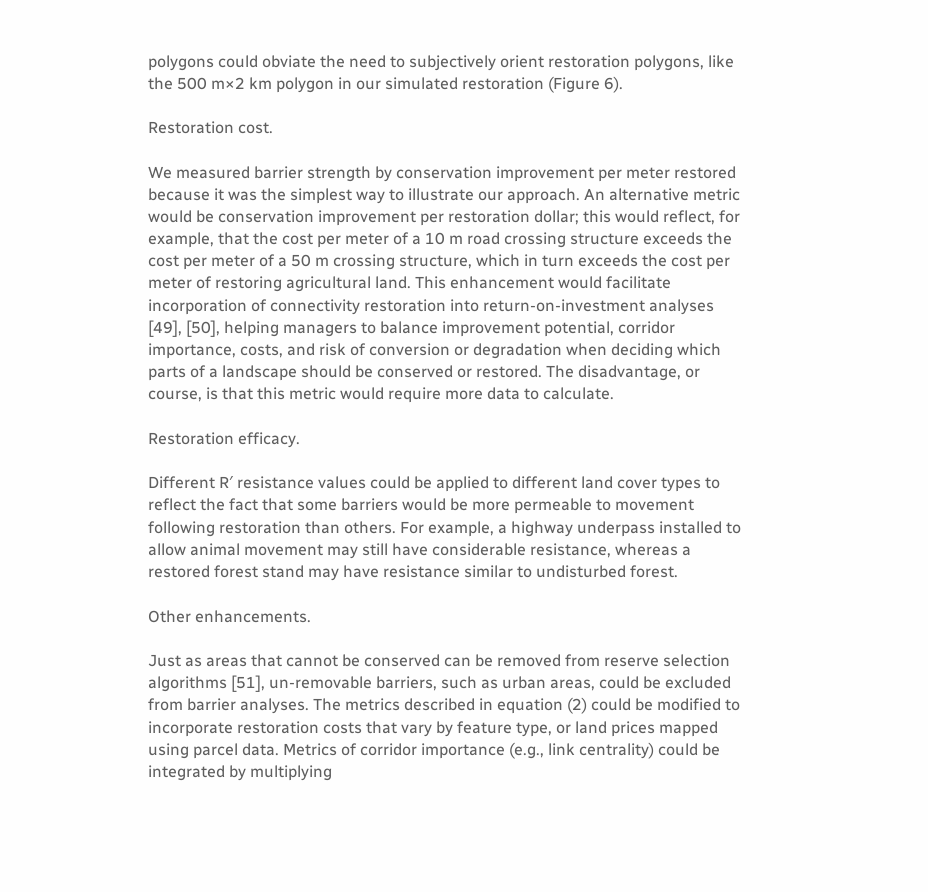polygons could obviate the need to subjectively orient restoration polygons, like the 500 m×2 km polygon in our simulated restoration (Figure 6).

Restoration cost.

We measured barrier strength by conservation improvement per meter restored because it was the simplest way to illustrate our approach. An alternative metric would be conservation improvement per restoration dollar; this would reflect, for example, that the cost per meter of a 10 m road crossing structure exceeds the cost per meter of a 50 m crossing structure, which in turn exceeds the cost per meter of restoring agricultural land. This enhancement would facilitate incorporation of connectivity restoration into return-on-investment analyses [49], [50], helping managers to balance improvement potential, corridor importance, costs, and risk of conversion or degradation when deciding which parts of a landscape should be conserved or restored. The disadvantage, or course, is that this metric would require more data to calculate.

Restoration efficacy.

Different R′ resistance values could be applied to different land cover types to reflect the fact that some barriers would be more permeable to movement following restoration than others. For example, a highway underpass installed to allow animal movement may still have considerable resistance, whereas a restored forest stand may have resistance similar to undisturbed forest.

Other enhancements.

Just as areas that cannot be conserved can be removed from reserve selection algorithms [51], un-removable barriers, such as urban areas, could be excluded from barrier analyses. The metrics described in equation (2) could be modified to incorporate restoration costs that vary by feature type, or land prices mapped using parcel data. Metrics of corridor importance (e.g., link centrality) could be integrated by multiplying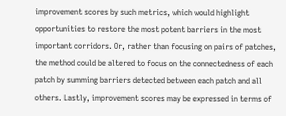improvement scores by such metrics, which would highlight opportunities to restore the most potent barriers in the most important corridors. Or, rather than focusing on pairs of patches, the method could be altered to focus on the connectedness of each patch by summing barriers detected between each patch and all others. Lastly, improvement scores may be expressed in terms of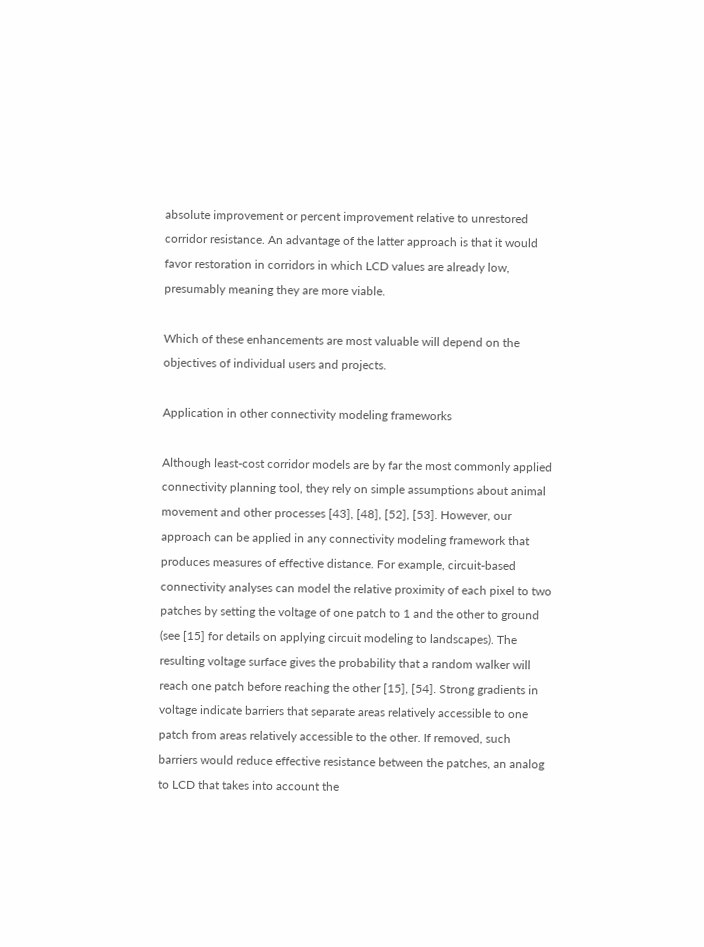absolute improvement or percent improvement relative to unrestored corridor resistance. An advantage of the latter approach is that it would favor restoration in corridors in which LCD values are already low, presumably meaning they are more viable.

Which of these enhancements are most valuable will depend on the objectives of individual users and projects.

Application in other connectivity modeling frameworks

Although least-cost corridor models are by far the most commonly applied connectivity planning tool, they rely on simple assumptions about animal movement and other processes [43], [48], [52], [53]. However, our approach can be applied in any connectivity modeling framework that produces measures of effective distance. For example, circuit-based connectivity analyses can model the relative proximity of each pixel to two patches by setting the voltage of one patch to 1 and the other to ground (see [15] for details on applying circuit modeling to landscapes). The resulting voltage surface gives the probability that a random walker will reach one patch before reaching the other [15], [54]. Strong gradients in voltage indicate barriers that separate areas relatively accessible to one patch from areas relatively accessible to the other. If removed, such barriers would reduce effective resistance between the patches, an analog to LCD that takes into account the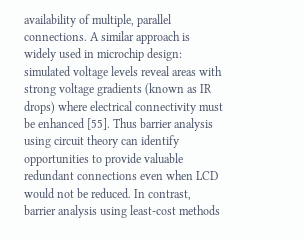availability of multiple, parallel connections. A similar approach is widely used in microchip design: simulated voltage levels reveal areas with strong voltage gradients (known as IR drops) where electrical connectivity must be enhanced [55]. Thus barrier analysis using circuit theory can identify opportunities to provide valuable redundant connections even when LCD would not be reduced. In contrast, barrier analysis using least-cost methods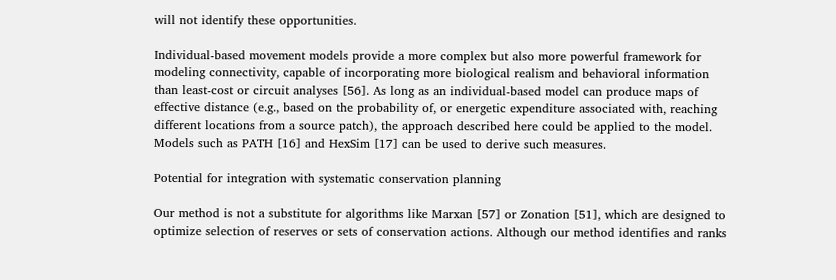will not identify these opportunities.

Individual-based movement models provide a more complex but also more powerful framework for modeling connectivity, capable of incorporating more biological realism and behavioral information than least-cost or circuit analyses [56]. As long as an individual-based model can produce maps of effective distance (e.g., based on the probability of, or energetic expenditure associated with, reaching different locations from a source patch), the approach described here could be applied to the model. Models such as PATH [16] and HexSim [17] can be used to derive such measures.

Potential for integration with systematic conservation planning

Our method is not a substitute for algorithms like Marxan [57] or Zonation [51], which are designed to optimize selection of reserves or sets of conservation actions. Although our method identifies and ranks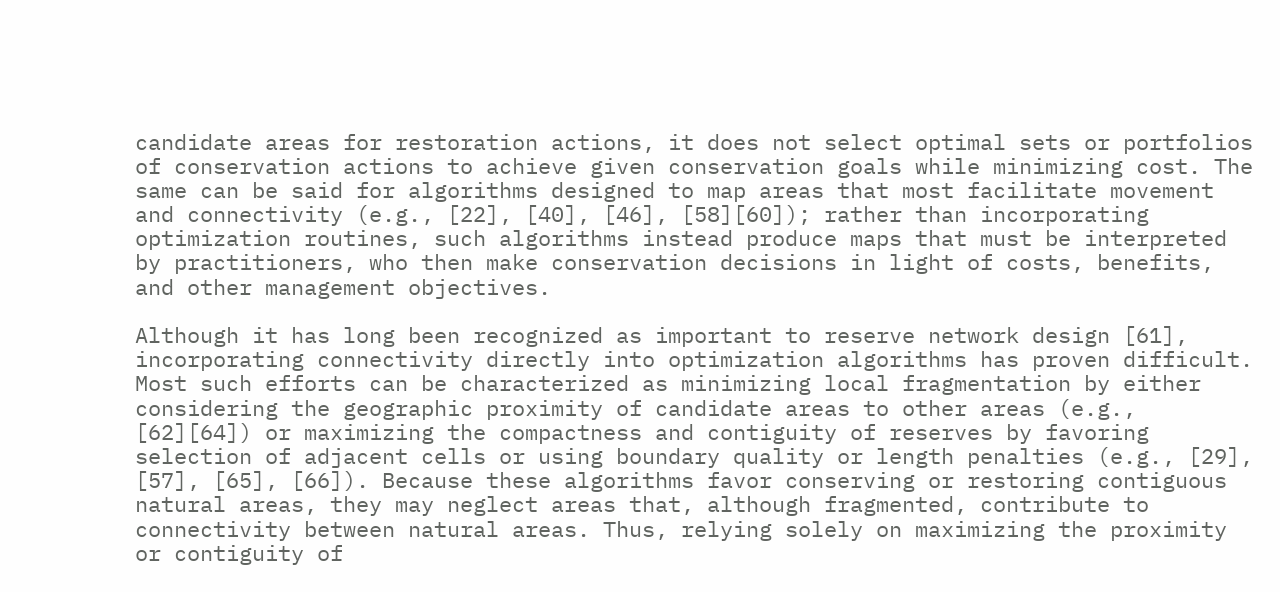candidate areas for restoration actions, it does not select optimal sets or portfolios of conservation actions to achieve given conservation goals while minimizing cost. The same can be said for algorithms designed to map areas that most facilitate movement and connectivity (e.g., [22], [40], [46], [58][60]); rather than incorporating optimization routines, such algorithms instead produce maps that must be interpreted by practitioners, who then make conservation decisions in light of costs, benefits, and other management objectives.

Although it has long been recognized as important to reserve network design [61], incorporating connectivity directly into optimization algorithms has proven difficult. Most such efforts can be characterized as minimizing local fragmentation by either considering the geographic proximity of candidate areas to other areas (e.g., [62][64]) or maximizing the compactness and contiguity of reserves by favoring selection of adjacent cells or using boundary quality or length penalties (e.g., [29], [57], [65], [66]). Because these algorithms favor conserving or restoring contiguous natural areas, they may neglect areas that, although fragmented, contribute to connectivity between natural areas. Thus, relying solely on maximizing the proximity or contiguity of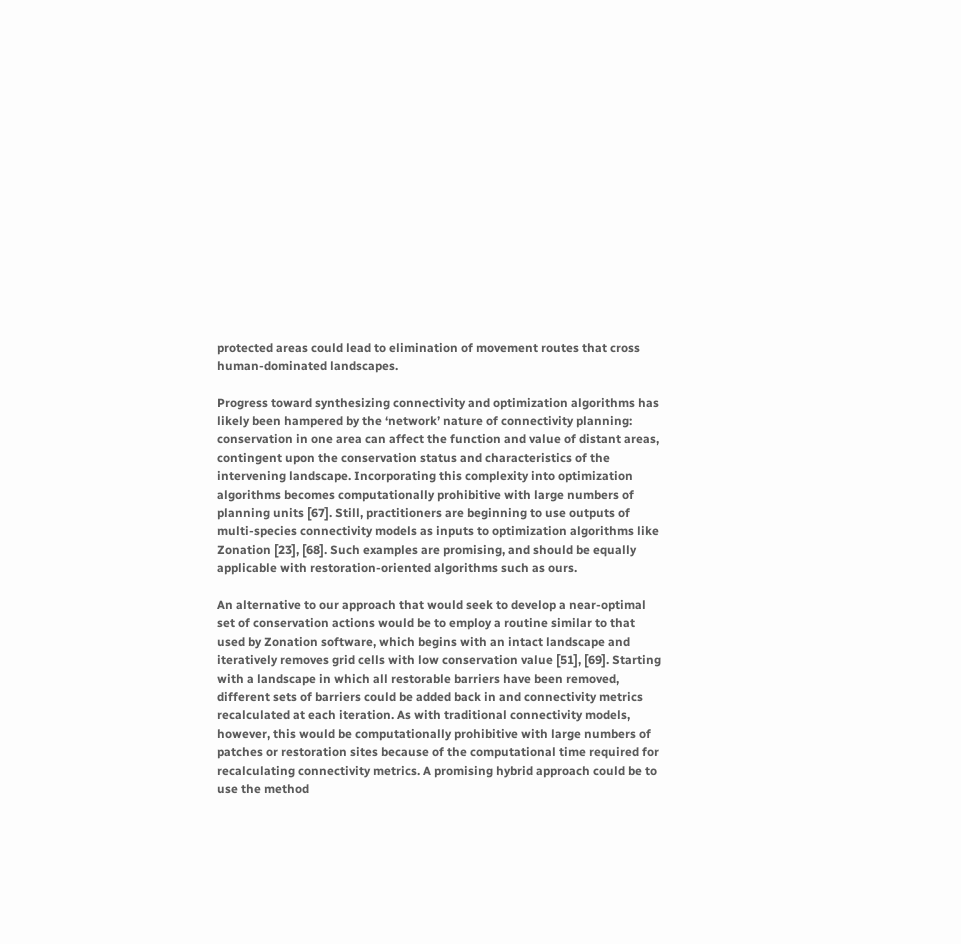protected areas could lead to elimination of movement routes that cross human-dominated landscapes.

Progress toward synthesizing connectivity and optimization algorithms has likely been hampered by the ‘network’ nature of connectivity planning: conservation in one area can affect the function and value of distant areas, contingent upon the conservation status and characteristics of the intervening landscape. Incorporating this complexity into optimization algorithms becomes computationally prohibitive with large numbers of planning units [67]. Still, practitioners are beginning to use outputs of multi-species connectivity models as inputs to optimization algorithms like Zonation [23], [68]. Such examples are promising, and should be equally applicable with restoration-oriented algorithms such as ours.

An alternative to our approach that would seek to develop a near-optimal set of conservation actions would be to employ a routine similar to that used by Zonation software, which begins with an intact landscape and iteratively removes grid cells with low conservation value [51], [69]. Starting with a landscape in which all restorable barriers have been removed, different sets of barriers could be added back in and connectivity metrics recalculated at each iteration. As with traditional connectivity models, however, this would be computationally prohibitive with large numbers of patches or restoration sites because of the computational time required for recalculating connectivity metrics. A promising hybrid approach could be to use the method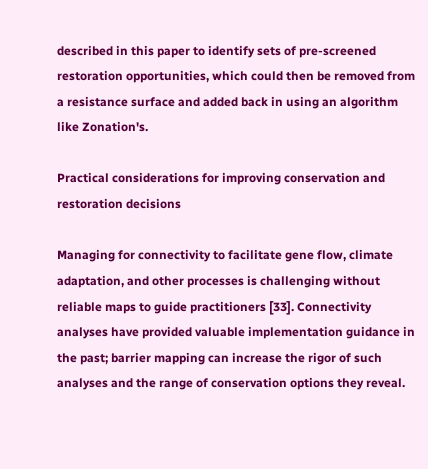described in this paper to identify sets of pre-screened restoration opportunities, which could then be removed from a resistance surface and added back in using an algorithm like Zonation's.

Practical considerations for improving conservation and restoration decisions

Managing for connectivity to facilitate gene flow, climate adaptation, and other processes is challenging without reliable maps to guide practitioners [33]. Connectivity analyses have provided valuable implementation guidance in the past; barrier mapping can increase the rigor of such analyses and the range of conservation options they reveal.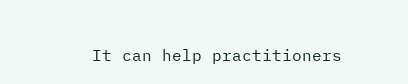It can help practitioners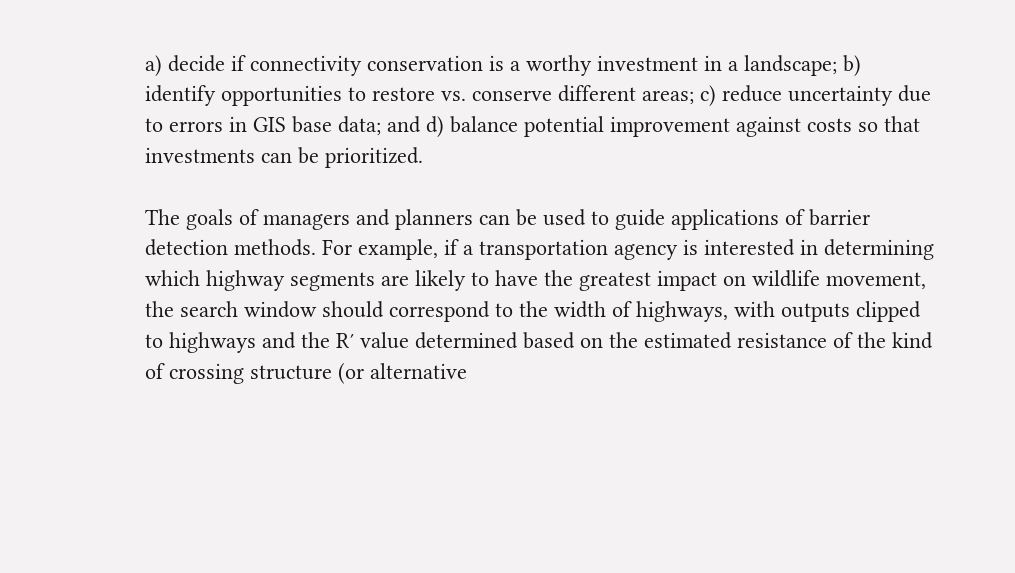a) decide if connectivity conservation is a worthy investment in a landscape; b) identify opportunities to restore vs. conserve different areas; c) reduce uncertainty due to errors in GIS base data; and d) balance potential improvement against costs so that investments can be prioritized.

The goals of managers and planners can be used to guide applications of barrier detection methods. For example, if a transportation agency is interested in determining which highway segments are likely to have the greatest impact on wildlife movement, the search window should correspond to the width of highways, with outputs clipped to highways and the R′ value determined based on the estimated resistance of the kind of crossing structure (or alternative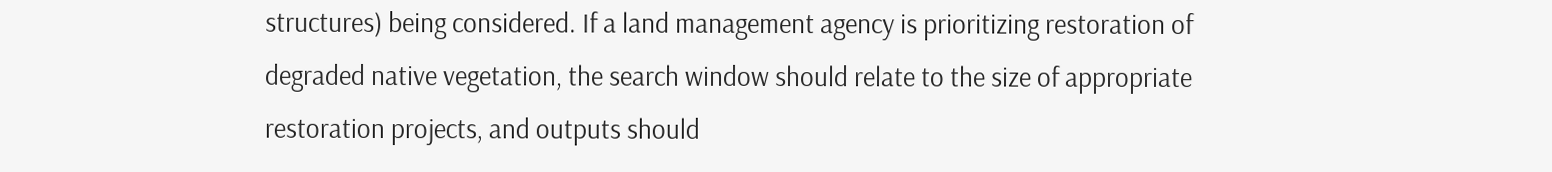structures) being considered. If a land management agency is prioritizing restoration of degraded native vegetation, the search window should relate to the size of appropriate restoration projects, and outputs should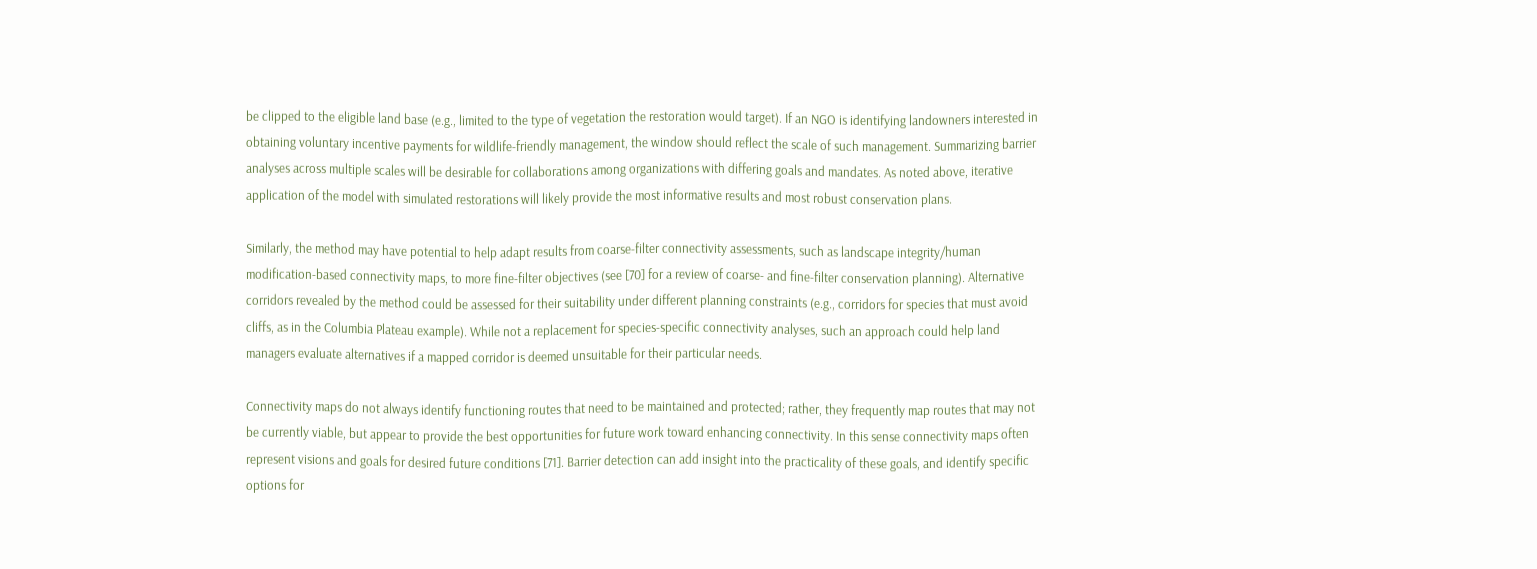be clipped to the eligible land base (e.g., limited to the type of vegetation the restoration would target). If an NGO is identifying landowners interested in obtaining voluntary incentive payments for wildlife-friendly management, the window should reflect the scale of such management. Summarizing barrier analyses across multiple scales will be desirable for collaborations among organizations with differing goals and mandates. As noted above, iterative application of the model with simulated restorations will likely provide the most informative results and most robust conservation plans.

Similarly, the method may have potential to help adapt results from coarse-filter connectivity assessments, such as landscape integrity/human modification-based connectivity maps, to more fine-filter objectives (see [70] for a review of coarse- and fine-filter conservation planning). Alternative corridors revealed by the method could be assessed for their suitability under different planning constraints (e.g., corridors for species that must avoid cliffs, as in the Columbia Plateau example). While not a replacement for species-specific connectivity analyses, such an approach could help land managers evaluate alternatives if a mapped corridor is deemed unsuitable for their particular needs.

Connectivity maps do not always identify functioning routes that need to be maintained and protected; rather, they frequently map routes that may not be currently viable, but appear to provide the best opportunities for future work toward enhancing connectivity. In this sense connectivity maps often represent visions and goals for desired future conditions [71]. Barrier detection can add insight into the practicality of these goals, and identify specific options for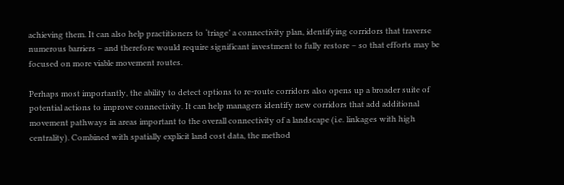achieving them. It can also help practitioners to ‘triage’ a connectivity plan, identifying corridors that traverse numerous barriers – and therefore would require significant investment to fully restore – so that efforts may be focused on more viable movement routes.

Perhaps most importantly, the ability to detect options to re-route corridors also opens up a broader suite of potential actions to improve connectivity. It can help managers identify new corridors that add additional movement pathways in areas important to the overall connectivity of a landscape (i.e. linkages with high centrality). Combined with spatially explicit land cost data, the method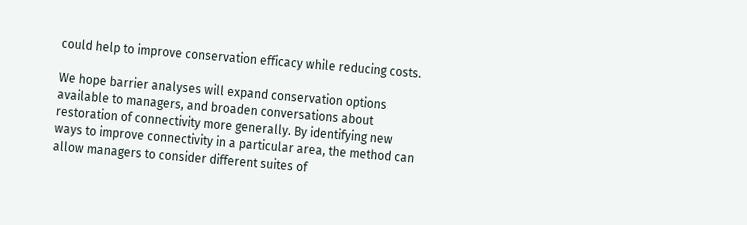could help to improve conservation efficacy while reducing costs.

We hope barrier analyses will expand conservation options available to managers, and broaden conversations about restoration of connectivity more generally. By identifying new ways to improve connectivity in a particular area, the method can allow managers to consider different suites of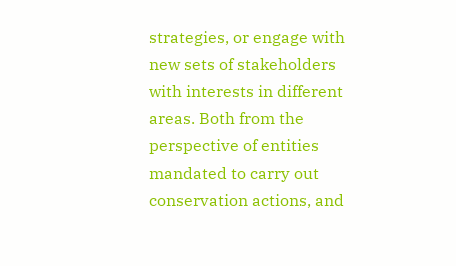strategies, or engage with new sets of stakeholders with interests in different areas. Both from the perspective of entities mandated to carry out conservation actions, and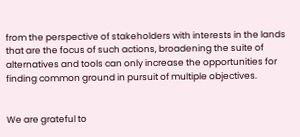from the perspective of stakeholders with interests in the lands that are the focus of such actions, broadening the suite of alternatives and tools can only increase the opportunities for finding common ground in pursuit of multiple objectives.


We are grateful to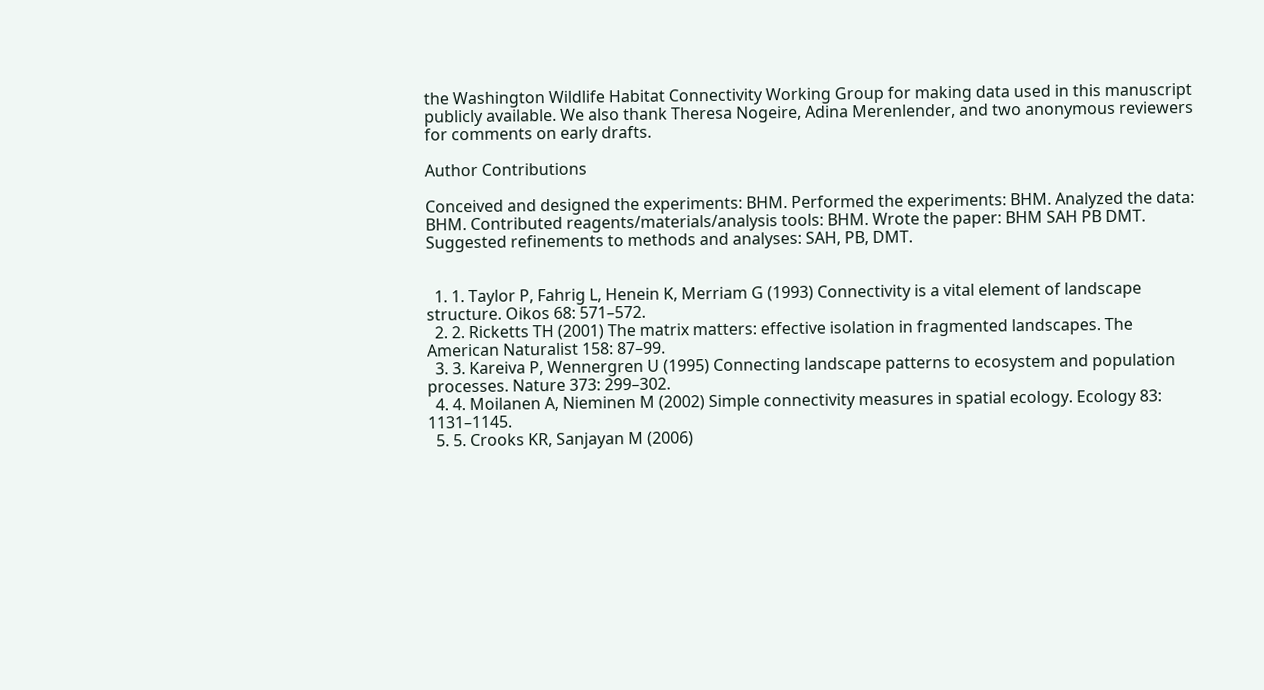the Washington Wildlife Habitat Connectivity Working Group for making data used in this manuscript publicly available. We also thank Theresa Nogeire, Adina Merenlender, and two anonymous reviewers for comments on early drafts.

Author Contributions

Conceived and designed the experiments: BHM. Performed the experiments: BHM. Analyzed the data: BHM. Contributed reagents/materials/analysis tools: BHM. Wrote the paper: BHM SAH PB DMT. Suggested refinements to methods and analyses: SAH, PB, DMT.


  1. 1. Taylor P, Fahrig L, Henein K, Merriam G (1993) Connectivity is a vital element of landscape structure. Oikos 68: 571–572.
  2. 2. Ricketts TH (2001) The matrix matters: effective isolation in fragmented landscapes. The American Naturalist 158: 87–99.
  3. 3. Kareiva P, Wennergren U (1995) Connecting landscape patterns to ecosystem and population processes. Nature 373: 299–302.
  4. 4. Moilanen A, Nieminen M (2002) Simple connectivity measures in spatial ecology. Ecology 83: 1131–1145.
  5. 5. Crooks KR, Sanjayan M (2006)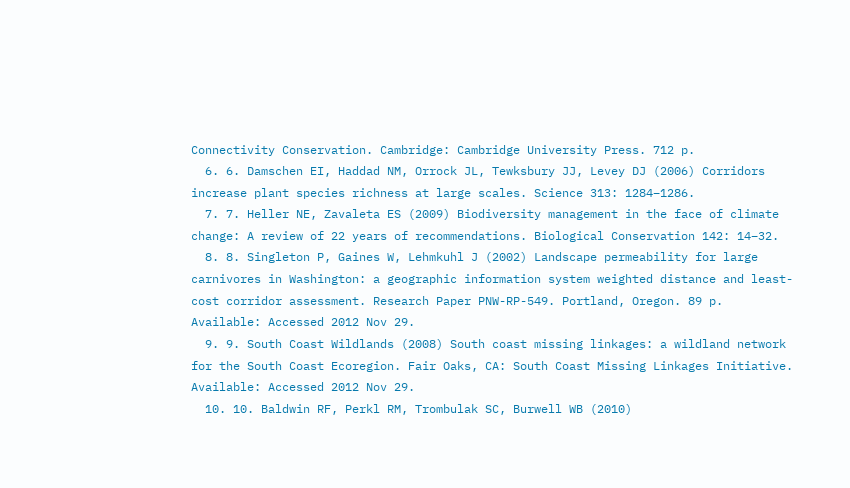Connectivity Conservation. Cambridge: Cambridge University Press. 712 p.
  6. 6. Damschen EI, Haddad NM, Orrock JL, Tewksbury JJ, Levey DJ (2006) Corridors increase plant species richness at large scales. Science 313: 1284–1286.
  7. 7. Heller NE, Zavaleta ES (2009) Biodiversity management in the face of climate change: A review of 22 years of recommendations. Biological Conservation 142: 14–32.
  8. 8. Singleton P, Gaines W, Lehmkuhl J (2002) Landscape permeability for large carnivores in Washington: a geographic information system weighted distance and least-cost corridor assessment. Research Paper PNW-RP-549. Portland, Oregon. 89 p. Available: Accessed 2012 Nov 29.
  9. 9. South Coast Wildlands (2008) South coast missing linkages: a wildland network for the South Coast Ecoregion. Fair Oaks, CA: South Coast Missing Linkages Initiative. Available: Accessed 2012 Nov 29.
  10. 10. Baldwin RF, Perkl RM, Trombulak SC, Burwell WB (2010)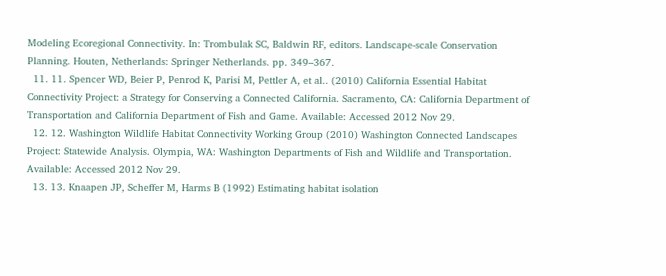Modeling Ecoregional Connectivity. In: Trombulak SC, Baldwin RF, editors. Landscape-scale Conservation Planning. Houten, Netherlands: Springer Netherlands. pp. 349–367.
  11. 11. Spencer WD, Beier P, Penrod K, Parisi M, Pettler A, et al.. (2010) California Essential Habitat Connectivity Project: a Strategy for Conserving a Connected California. Sacramento, CA: California Department of Transportation and California Department of Fish and Game. Available: Accessed 2012 Nov 29.
  12. 12. Washington Wildlife Habitat Connectivity Working Group (2010) Washington Connected Landscapes Project: Statewide Analysis. Olympia, WA: Washington Departments of Fish and Wildlife and Transportation. Available: Accessed 2012 Nov 29.
  13. 13. Knaapen JP, Scheffer M, Harms B (1992) Estimating habitat isolation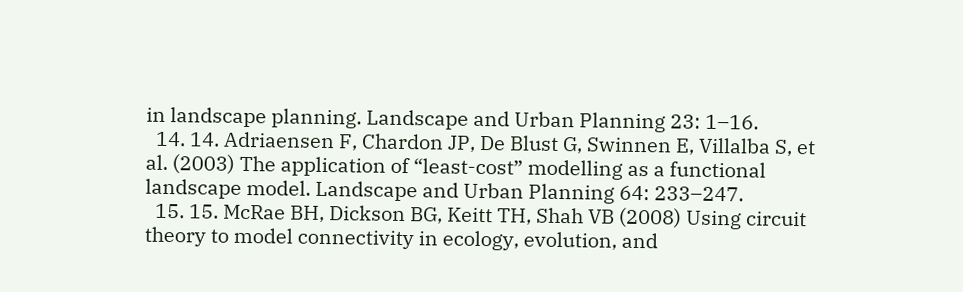in landscape planning. Landscape and Urban Planning 23: 1–16.
  14. 14. Adriaensen F, Chardon JP, De Blust G, Swinnen E, Villalba S, et al. (2003) The application of “least-cost” modelling as a functional landscape model. Landscape and Urban Planning 64: 233–247.
  15. 15. McRae BH, Dickson BG, Keitt TH, Shah VB (2008) Using circuit theory to model connectivity in ecology, evolution, and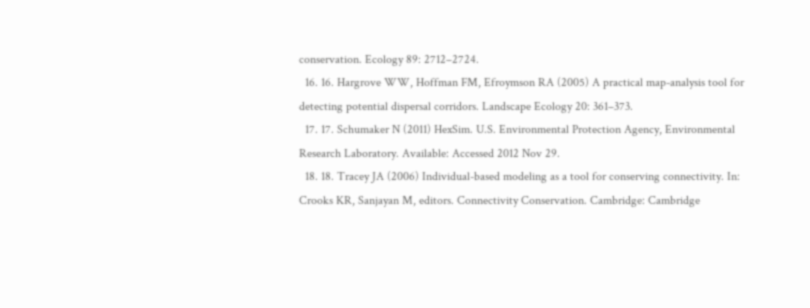conservation. Ecology 89: 2712–2724.
  16. 16. Hargrove WW, Hoffman FM, Efroymson RA (2005) A practical map-analysis tool for detecting potential dispersal corridors. Landscape Ecology 20: 361–373.
  17. 17. Schumaker N (2011) HexSim. U.S. Environmental Protection Agency, Environmental Research Laboratory. Available: Accessed 2012 Nov 29.
  18. 18. Tracey JA (2006) Individual-based modeling as a tool for conserving connectivity. In: Crooks KR, Sanjayan M, editors. Connectivity Conservation. Cambridge: Cambridge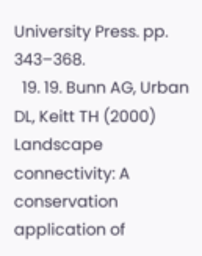University Press. pp. 343–368.
  19. 19. Bunn AG, Urban DL, Keitt TH (2000) Landscape connectivity: A conservation application of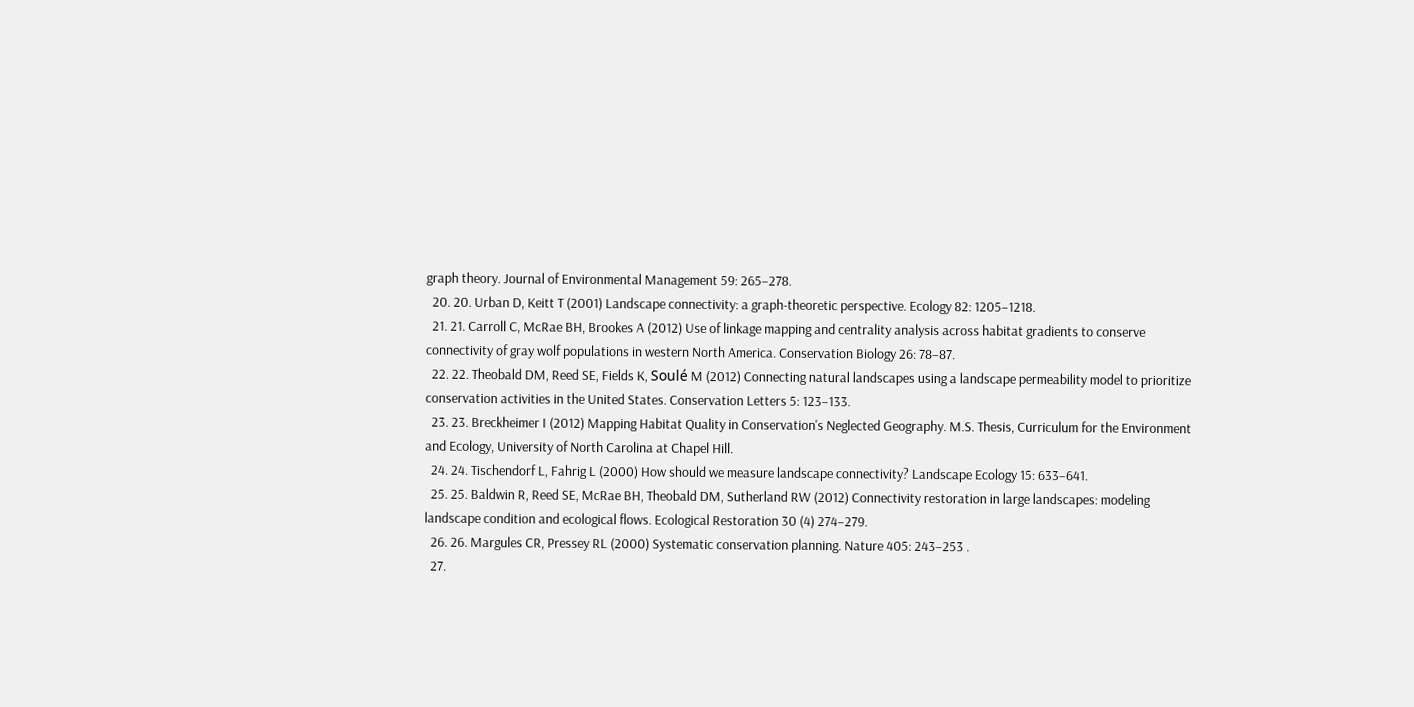graph theory. Journal of Environmental Management 59: 265–278.
  20. 20. Urban D, Keitt T (2001) Landscape connectivity: a graph-theoretic perspective. Ecology 82: 1205–1218.
  21. 21. Carroll C, McRae BH, Brookes A (2012) Use of linkage mapping and centrality analysis across habitat gradients to conserve connectivity of gray wolf populations in western North America. Conservation Biology 26: 78–87.
  22. 22. Theobald DM, Reed SE, Fields K, Soulé M (2012) Connecting natural landscapes using a landscape permeability model to prioritize conservation activities in the United States. Conservation Letters 5: 123–133.
  23. 23. Breckheimer I (2012) Mapping Habitat Quality in Conservation's Neglected Geography. M.S. Thesis, Curriculum for the Environment and Ecology, University of North Carolina at Chapel Hill.
  24. 24. Tischendorf L, Fahrig L (2000) How should we measure landscape connectivity? Landscape Ecology 15: 633–641.
  25. 25. Baldwin R, Reed SE, McRae BH, Theobald DM, Sutherland RW (2012) Connectivity restoration in large landscapes: modeling landscape condition and ecological flows. Ecological Restoration 30 (4) 274–279.
  26. 26. Margules CR, Pressey RL (2000) Systematic conservation planning. Nature 405: 243–253 .
  27.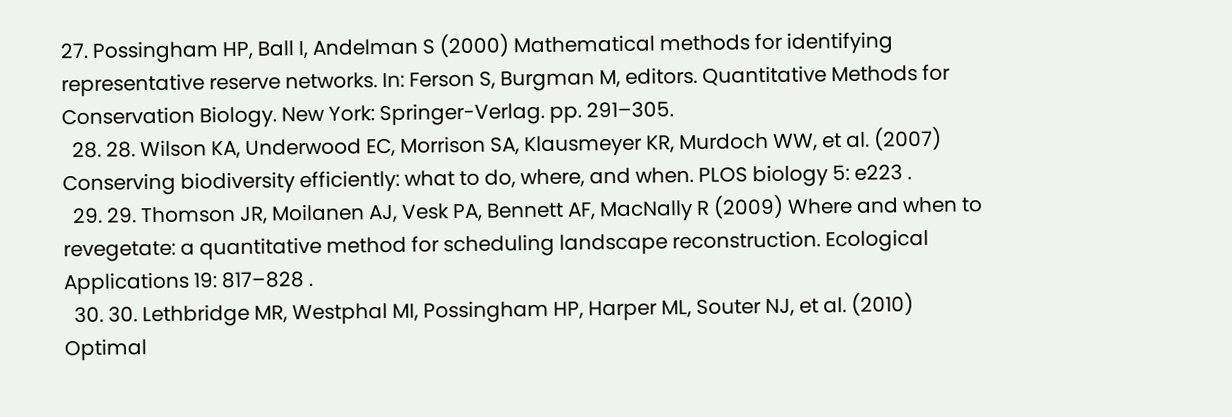27. Possingham HP, Ball I, Andelman S (2000) Mathematical methods for identifying representative reserve networks. In: Ferson S, Burgman M, editors. Quantitative Methods for Conservation Biology. New York: Springer-Verlag. pp. 291–305.
  28. 28. Wilson KA, Underwood EC, Morrison SA, Klausmeyer KR, Murdoch WW, et al. (2007) Conserving biodiversity efficiently: what to do, where, and when. PLOS biology 5: e223 .
  29. 29. Thomson JR, Moilanen AJ, Vesk PA, Bennett AF, MacNally R (2009) Where and when to revegetate: a quantitative method for scheduling landscape reconstruction. Ecological Applications 19: 817–828 .
  30. 30. Lethbridge MR, Westphal MI, Possingham HP, Harper ML, Souter NJ, et al. (2010) Optimal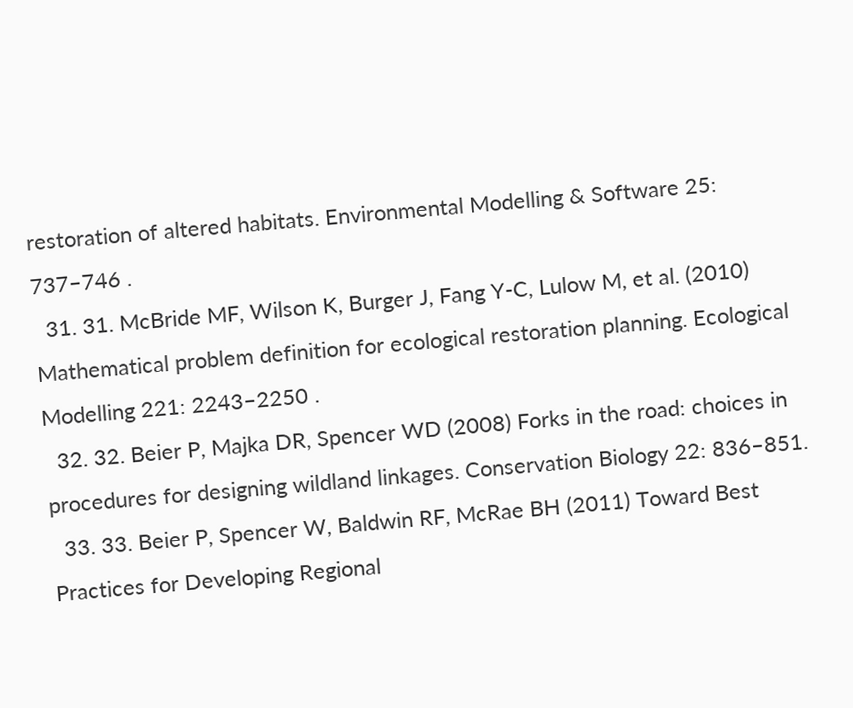restoration of altered habitats. Environmental Modelling & Software 25: 737–746 .
  31. 31. McBride MF, Wilson K, Burger J, Fang Y-C, Lulow M, et al. (2010) Mathematical problem definition for ecological restoration planning. Ecological Modelling 221: 2243–2250 .
  32. 32. Beier P, Majka DR, Spencer WD (2008) Forks in the road: choices in procedures for designing wildland linkages. Conservation Biology 22: 836–851.
  33. 33. Beier P, Spencer W, Baldwin RF, McRae BH (2011) Toward Best Practices for Developing Regional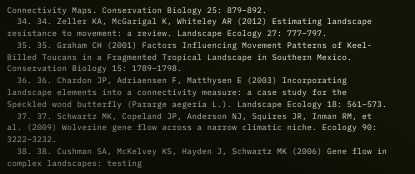Connectivity Maps. Conservation Biology 25: 879–892.
  34. 34. Zeller KA, McGarigal K, Whiteley AR (2012) Estimating landscape resistance to movement: a review. Landscape Ecology 27: 777–797.
  35. 35. Graham CH (2001) Factors Influencing Movement Patterns of Keel-Billed Toucans in a Fragmented Tropical Landscape in Southern Mexico. Conservation Biology 15: 1789–1798.
  36. 36. Chardon JP, Adriaensen F, Matthysen E (2003) Incorporating landscape elements into a connectivity measure: a case study for the Speckled wood butterfly (Pararge aegeria L.). Landscape Ecology 18: 561–573.
  37. 37. Schwartz MK, Copeland JP, Anderson NJ, Squires JR, Inman RM, et al. (2009) Wolverine gene flow across a narrow climatic niche. Ecology 90: 3222–3232.
  38. 38. Cushman SA, McKelvey KS, Hayden J, Schwartz MK (2006) Gene flow in complex landscapes: testing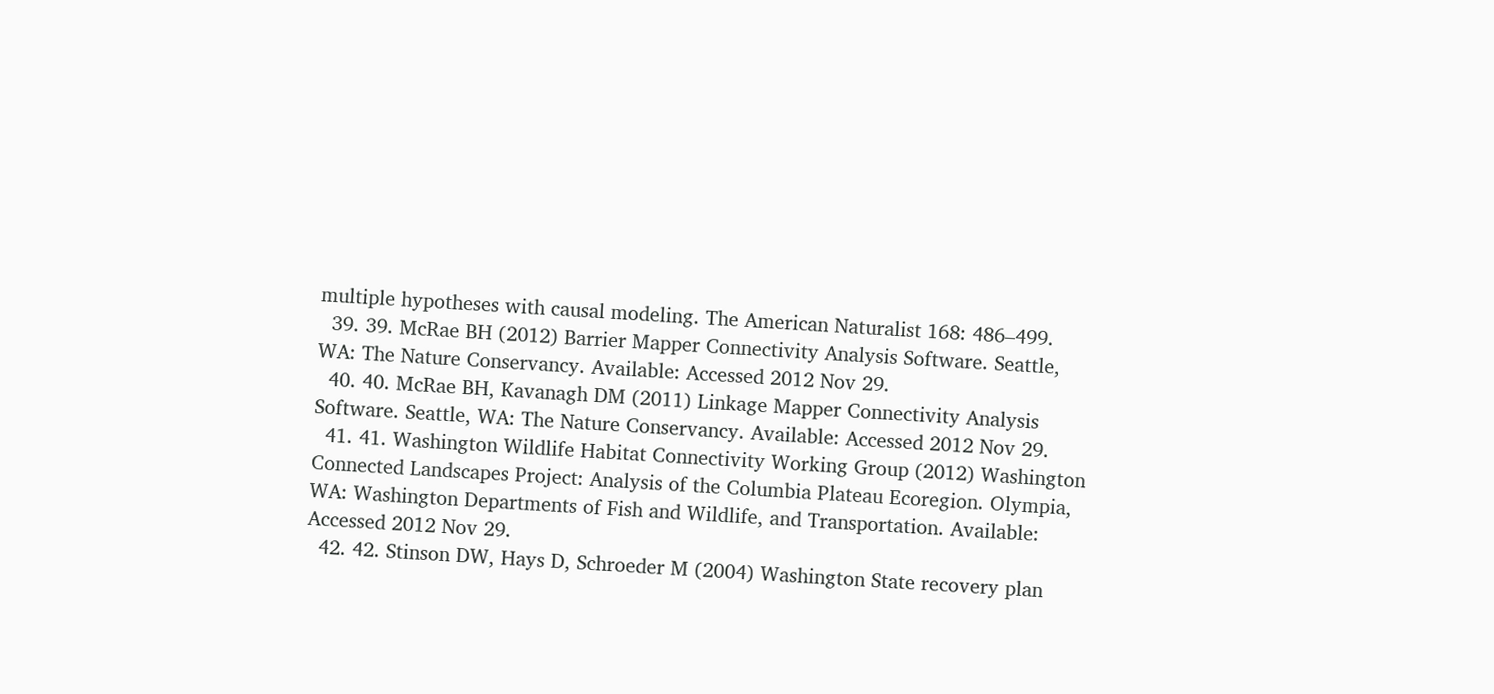multiple hypotheses with causal modeling. The American Naturalist 168: 486–499.
  39. 39. McRae BH (2012) Barrier Mapper Connectivity Analysis Software. Seattle, WA: The Nature Conservancy. Available: Accessed 2012 Nov 29.
  40. 40. McRae BH, Kavanagh DM (2011) Linkage Mapper Connectivity Analysis Software. Seattle, WA: The Nature Conservancy. Available: Accessed 2012 Nov 29.
  41. 41. Washington Wildlife Habitat Connectivity Working Group (2012) Washington Connected Landscapes Project: Analysis of the Columbia Plateau Ecoregion. Olympia, WA: Washington Departments of Fish and Wildlife, and Transportation. Available: Accessed 2012 Nov 29.
  42. 42. Stinson DW, Hays D, Schroeder M (2004) Washington State recovery plan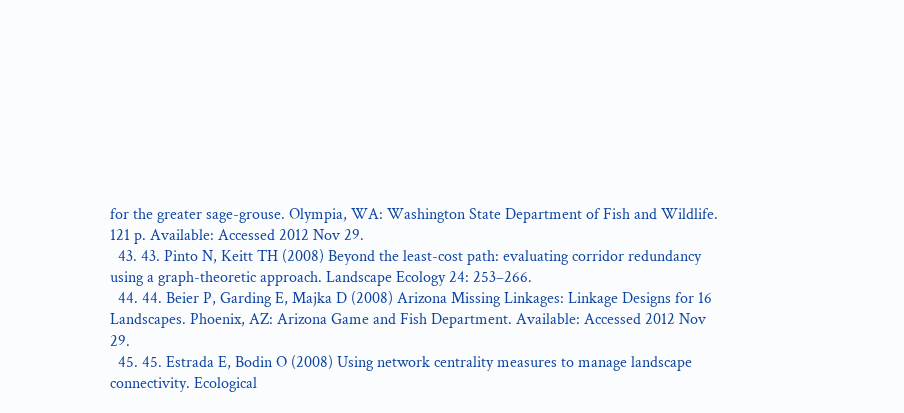for the greater sage-grouse. Olympia, WA: Washington State Department of Fish and Wildlife. 121 p. Available: Accessed 2012 Nov 29.
  43. 43. Pinto N, Keitt TH (2008) Beyond the least-cost path: evaluating corridor redundancy using a graph-theoretic approach. Landscape Ecology 24: 253–266.
  44. 44. Beier P, Garding E, Majka D (2008) Arizona Missing Linkages: Linkage Designs for 16 Landscapes. Phoenix, AZ: Arizona Game and Fish Department. Available: Accessed 2012 Nov 29.
  45. 45. Estrada E, Bodin O (2008) Using network centrality measures to manage landscape connectivity. Ecological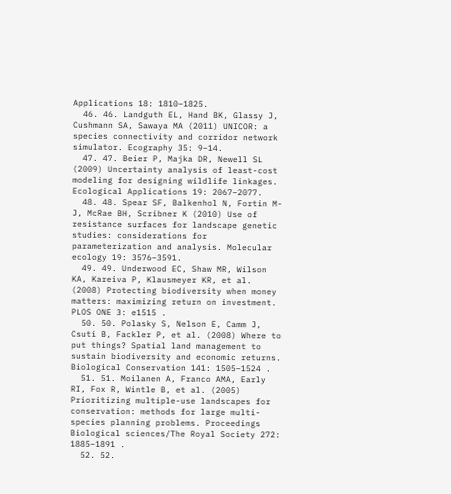Applications 18: 1810–1825.
  46. 46. Landguth EL, Hand BK, Glassy J, Cushmann SA, Sawaya MA (2011) UNICOR: a species connectivity and corridor network simulator. Ecography 35: 9–14.
  47. 47. Beier P, Majka DR, Newell SL (2009) Uncertainty analysis of least-cost modeling for designing wildlife linkages. Ecological Applications 19: 2067–2077.
  48. 48. Spear SF, Balkenhol N, Fortin M-J, McRae BH, Scribner K (2010) Use of resistance surfaces for landscape genetic studies: considerations for parameterization and analysis. Molecular ecology 19: 3576–3591.
  49. 49. Underwood EC, Shaw MR, Wilson KA, Kareiva P, Klausmeyer KR, et al. (2008) Protecting biodiversity when money matters: maximizing return on investment. PLOS ONE 3: e1515 .
  50. 50. Polasky S, Nelson E, Camm J, Csuti B, Fackler P, et al. (2008) Where to put things? Spatial land management to sustain biodiversity and economic returns. Biological Conservation 141: 1505–1524 .
  51. 51. Moilanen A, Franco AMA, Early RI, Fox R, Wintle B, et al. (2005) Prioritizing multiple-use landscapes for conservation: methods for large multi-species planning problems. Proceedings Biological sciences/The Royal Society 272: 1885–1891 .
  52. 52.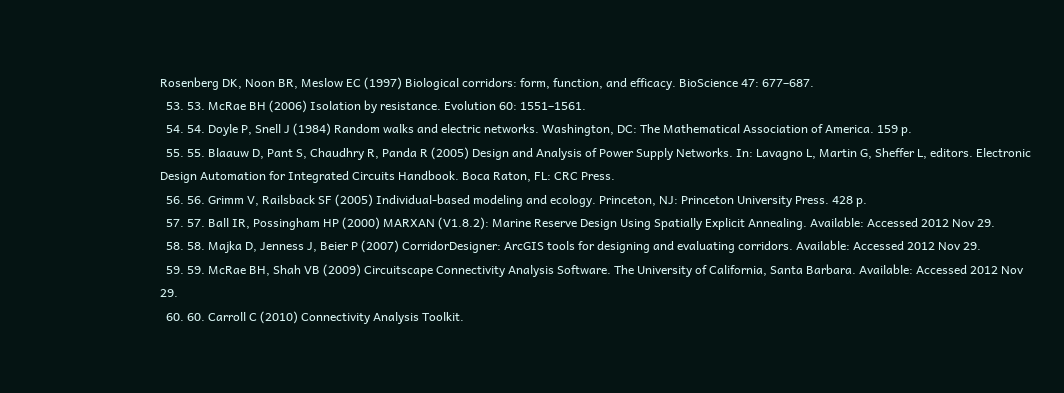Rosenberg DK, Noon BR, Meslow EC (1997) Biological corridors: form, function, and efficacy. BioScience 47: 677–687.
  53. 53. McRae BH (2006) Isolation by resistance. Evolution 60: 1551–1561.
  54. 54. Doyle P, Snell J (1984) Random walks and electric networks. Washington, DC: The Mathematical Association of America. 159 p.
  55. 55. Blaauw D, Pant S, Chaudhry R, Panda R (2005) Design and Analysis of Power Supply Networks. In: Lavagno L, Martin G, Sheffer L, editors. Electronic Design Automation for Integrated Circuits Handbook. Boca Raton, FL: CRC Press.
  56. 56. Grimm V, Railsback SF (2005) Individual-based modeling and ecology. Princeton, NJ: Princeton University Press. 428 p.
  57. 57. Ball IR, Possingham HP (2000) MARXAN (V1.8.2): Marine Reserve Design Using Spatially Explicit Annealing. Available: Accessed 2012 Nov 29.
  58. 58. Majka D, Jenness J, Beier P (2007) CorridorDesigner: ArcGIS tools for designing and evaluating corridors. Available: Accessed 2012 Nov 29.
  59. 59. McRae BH, Shah VB (2009) Circuitscape Connectivity Analysis Software. The University of California, Santa Barbara. Available: Accessed 2012 Nov 29.
  60. 60. Carroll C (2010) Connectivity Analysis Toolkit.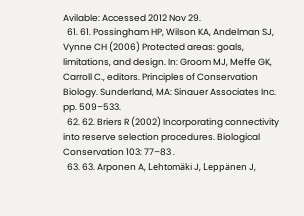Avilable: Accessed 2012 Nov 29.
  61. 61. Possingham HP, Wilson KA, Andelman SJ, Vynne CH (2006) Protected areas: goals, limitations, and design. In: Groom MJ, Meffe GK, Carroll C., editors. Principles of Conservation Biology. Sunderland, MA: Sinauer Associates Inc. pp. 509–533.
  62. 62. Briers R (2002) Incorporating connectivity into reserve selection procedures. Biological Conservation 103: 77–83 .
  63. 63. Arponen A, Lehtomäki J, Leppänen J,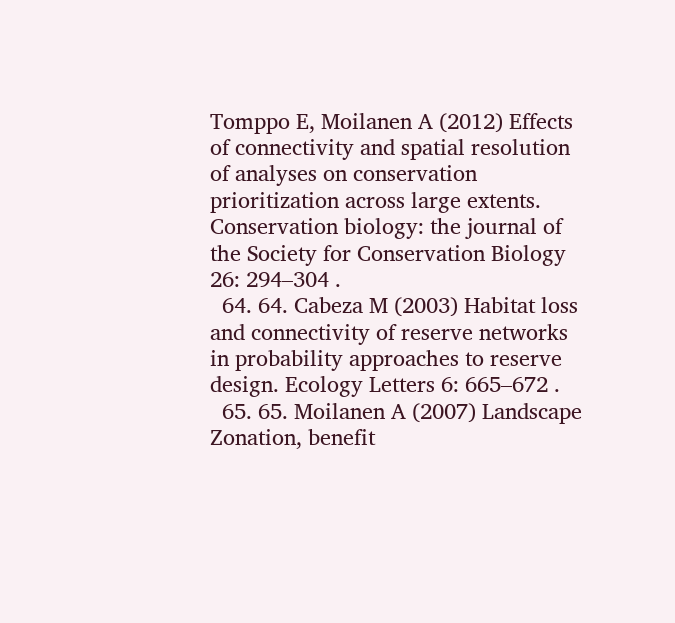Tomppo E, Moilanen A (2012) Effects of connectivity and spatial resolution of analyses on conservation prioritization across large extents. Conservation biology: the journal of the Society for Conservation Biology 26: 294–304 .
  64. 64. Cabeza M (2003) Habitat loss and connectivity of reserve networks in probability approaches to reserve design. Ecology Letters 6: 665–672 .
  65. 65. Moilanen A (2007) Landscape Zonation, benefit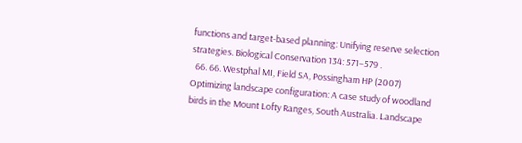functions and target-based planning: Unifying reserve selection strategies. Biological Conservation 134: 571–579 .
  66. 66. Westphal MI, Field SA, Possingham HP (2007) Optimizing landscape configuration: A case study of woodland birds in the Mount Lofty Ranges, South Australia. Landscape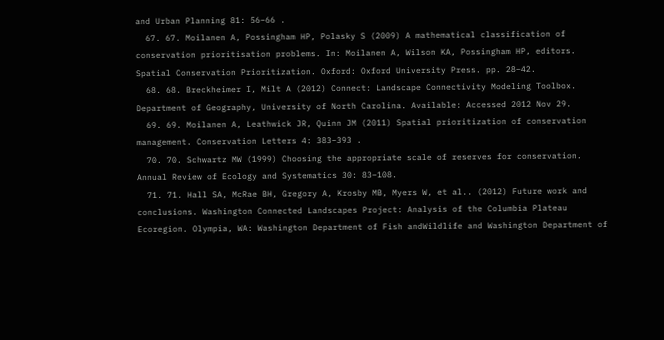and Urban Planning 81: 56–66 .
  67. 67. Moilanen A, Possingham HP, Polasky S (2009) A mathematical classification of conservation prioritisation problems. In: Moilanen A, Wilson KA, Possingham HP, editors. Spatial Conservation Prioritization. Oxford: Oxford University Press. pp. 28–42.
  68. 68. Breckheimer I, Milt A (2012) Connect: Landscape Connectivity Modeling Toolbox. Department of Geography, University of North Carolina. Available: Accessed 2012 Nov 29.
  69. 69. Moilanen A, Leathwick JR, Quinn JM (2011) Spatial prioritization of conservation management. Conservation Letters 4: 383–393 .
  70. 70. Schwartz MW (1999) Choosing the appropriate scale of reserves for conservation. Annual Review of Ecology and Systematics 30: 83–108.
  71. 71. Hall SA, McRae BH, Gregory A, Krosby MB, Myers W, et al.. (2012) Future work and conclusions. Washington Connected Landscapes Project: Analysis of the Columbia Plateau Ecoregion. Olympia, WA: Washington Department of Fish andWildlife and Washington Department of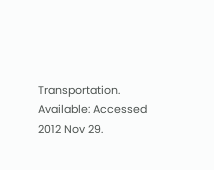Transportation. Available: Accessed 2012 Nov 29.